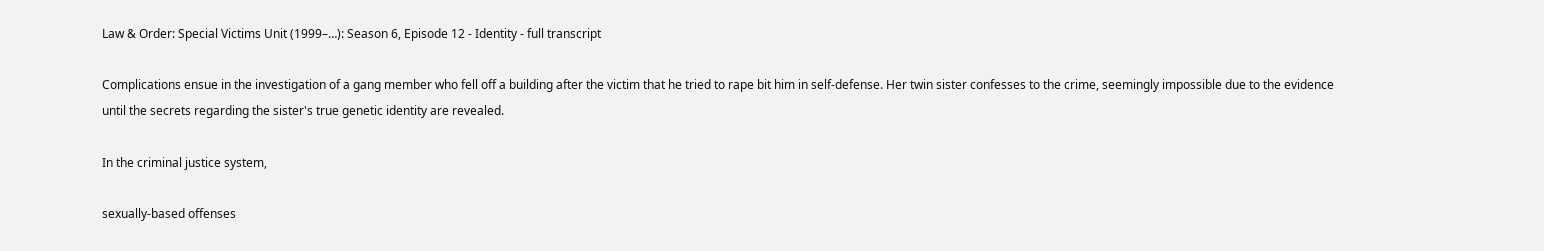Law & Order: Special Victims Unit (1999–…): Season 6, Episode 12 - Identity - full transcript

Complications ensue in the investigation of a gang member who fell off a building after the victim that he tried to rape bit him in self-defense. Her twin sister confesses to the crime, seemingly impossible due to the evidence until the secrets regarding the sister's true genetic identity are revealed.

In the criminal justice system,

sexually-based offenses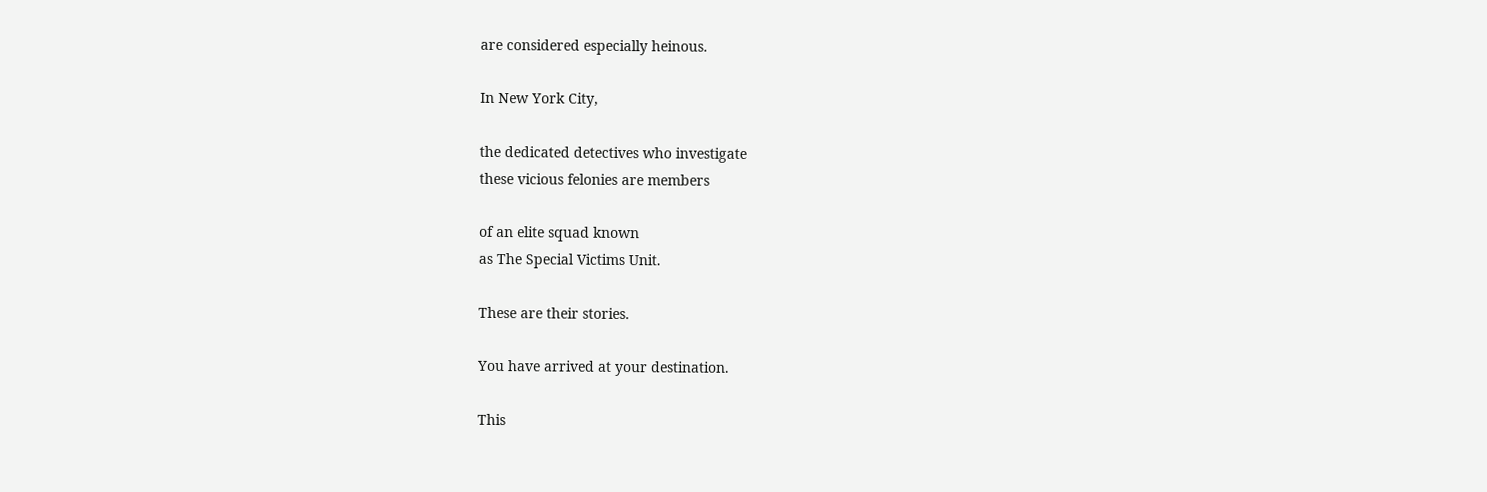are considered especially heinous.

In New York City,

the dedicated detectives who investigate
these vicious felonies are members

of an elite squad known
as The Special Victims Unit.

These are their stories.

You have arrived at your destination.

This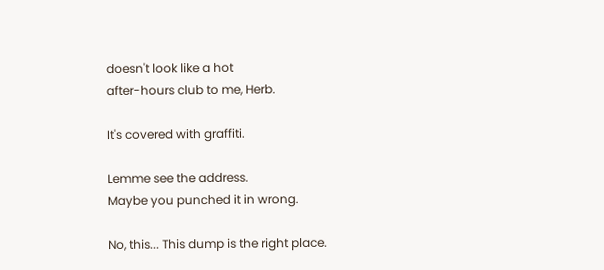doesn't look like a hot
after-hours club to me, Herb.

It's covered with graffiti.

Lemme see the address.
Maybe you punched it in wrong.

No, this... This dump is the right place.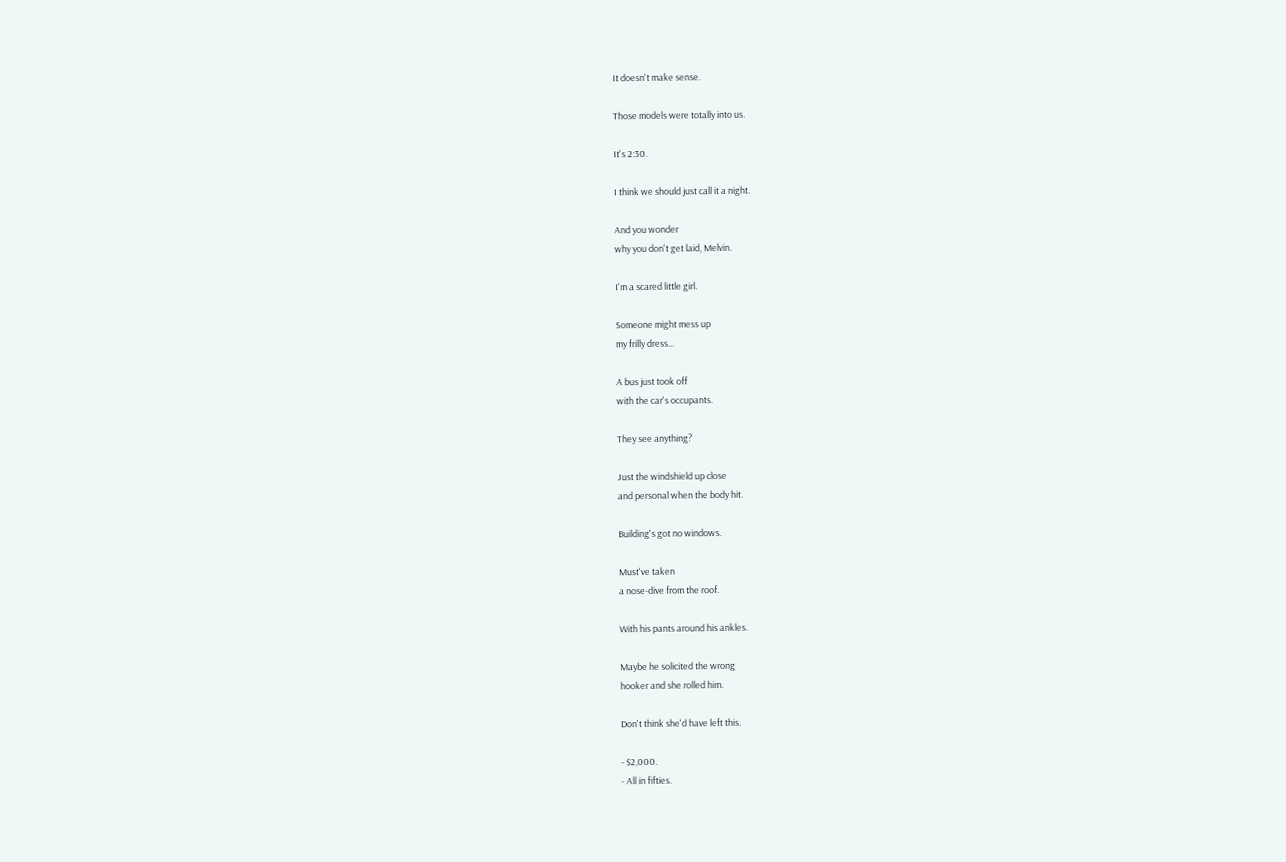It doesn't make sense.

Those models were totally into us.

It's 2:30.

I think we should just call it a night.

And you wonder
why you don't get laid, Melvin.

I'm a scared little girl.

Someone might mess up
my frilly dress...

A bus just took off
with the car's occupants.

They see anything?

Just the windshield up close
and personal when the body hit.

Building's got no windows.

Must've taken
a nose-dive from the roof.

With his pants around his ankles.

Maybe he solicited the wrong
hooker and she rolled him.

Don't think she'd have left this.

- $2,000.
- All in fifties.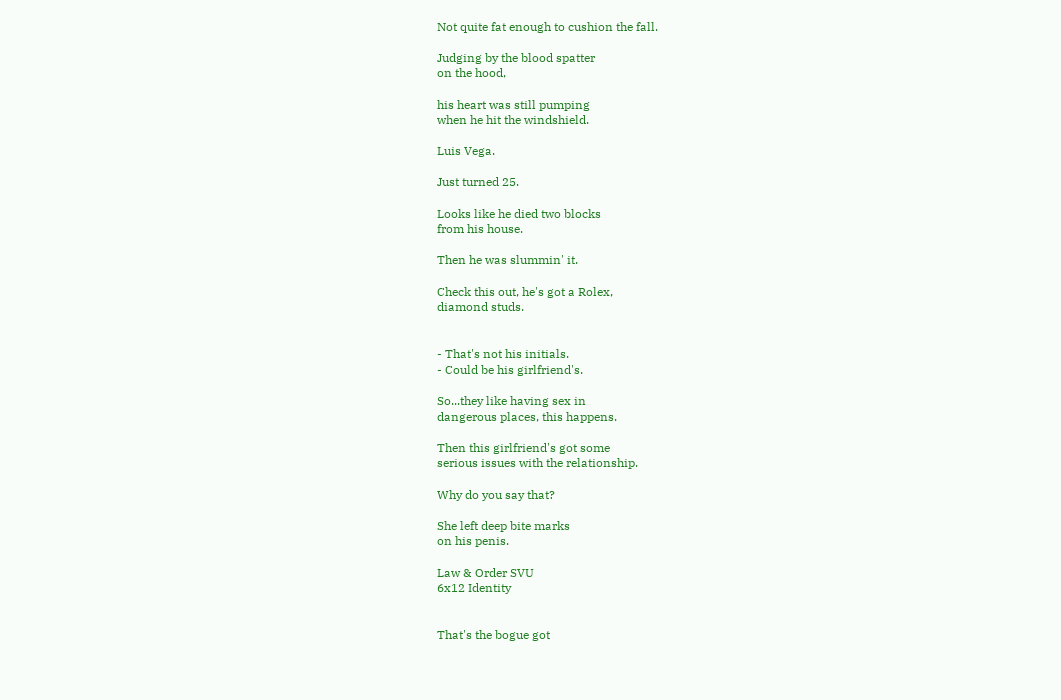Not quite fat enough to cushion the fall.

Judging by the blood spatter
on the hood,

his heart was still pumping
when he hit the windshield.

Luis Vega.

Just turned 25.

Looks like he died two blocks
from his house.

Then he was slummin' it.

Check this out, he's got a Rolex,
diamond studs.


- That's not his initials.
- Could be his girlfriend's.

So...they like having sex in
dangerous places, this happens.

Then this girlfriend's got some
serious issues with the relationship.

Why do you say that?

She left deep bite marks
on his penis.

Law & Order SVU
6x12 Identity


That's the bogue got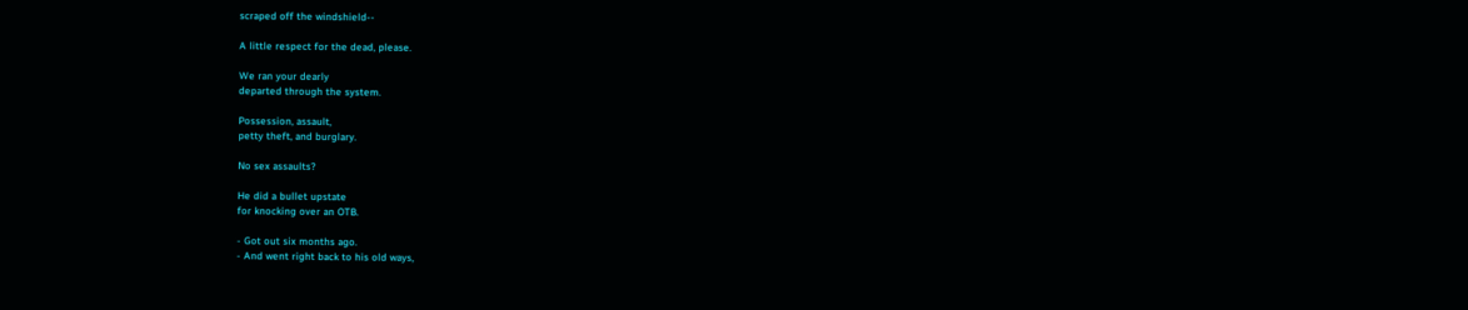scraped off the windshield--

A little respect for the dead, please.

We ran your dearly
departed through the system.

Possession, assault,
petty theft, and burglary.

No sex assaults?

He did a bullet upstate
for knocking over an OTB.

- Got out six months ago.
- And went right back to his old ways,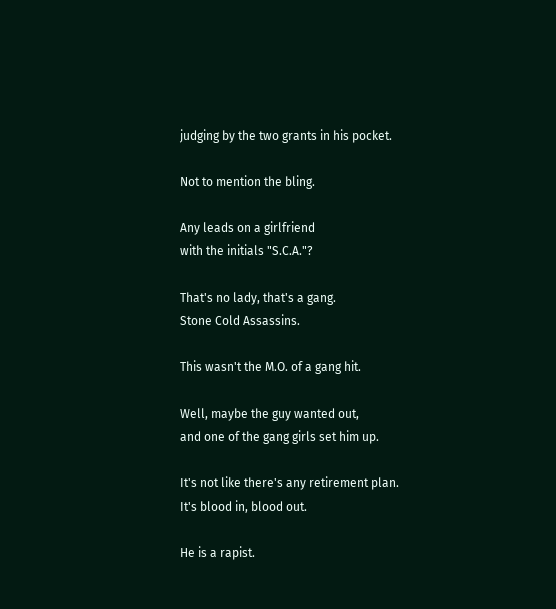judging by the two grants in his pocket.

Not to mention the bling.

Any leads on a girlfriend
with the initials "S.C.A."?

That's no lady, that's a gang.
Stone Cold Assassins.

This wasn't the M.O. of a gang hit.

Well, maybe the guy wanted out,
and one of the gang girls set him up.

It's not like there's any retirement plan.
It's blood in, blood out.

He is a rapist.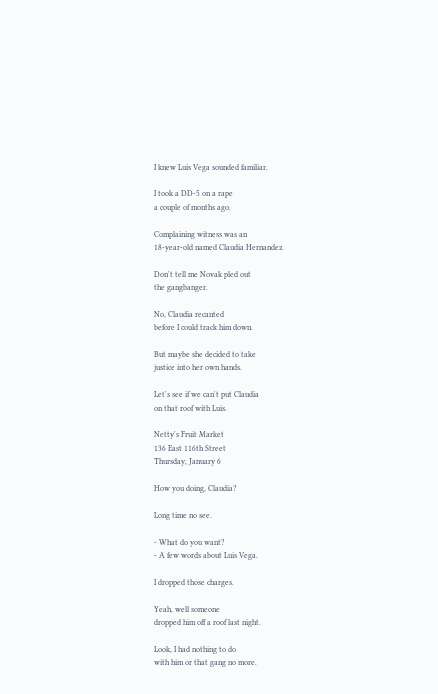I knew Luis Vega sounded familiar.

I took a DD-5 on a rape
a couple of months ago.

Complaining witness was an
18-year-old named Claudia Hernandez.

Don't tell me Novak pled out
the gangbanger.

No, Claudia recanted
before I could track him down.

But maybe she decided to take
justice into her own hands.

Let's see if we can't put Claudia
on that roof with Luis.

Netty's Fruit Market
136 East 116th Street
Thursday, January 6

How you doing, Claudia?

Long time no see.

- What do you want?
- A few words about Luis Vega.

I dropped those charges.

Yeah, well someone
dropped him off a roof last night.

Look, I had nothing to do
with him or that gang no more.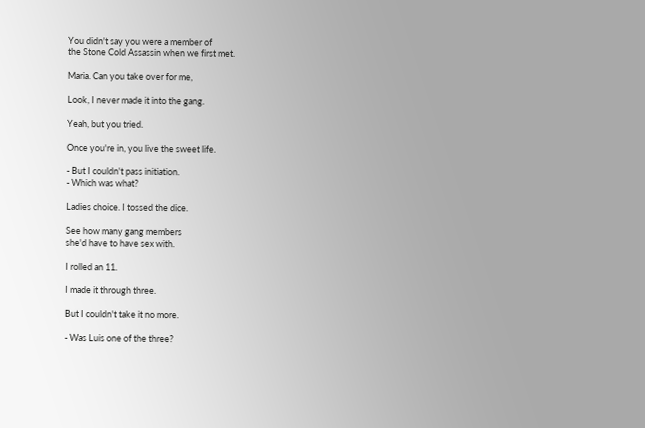You didn't say you were a member of
the Stone Cold Assassin when we first met.

Maria. Can you take over for me,

Look, I never made it into the gang.

Yeah, but you tried.

Once you're in, you live the sweet life.

- But I couldn't pass initiation.
- Which was what?

Ladies choice. I tossed the dice.

See how many gang members
she'd have to have sex with.

I rolled an 11.

I made it through three.

But I couldn't take it no more.

- Was Luis one of the three?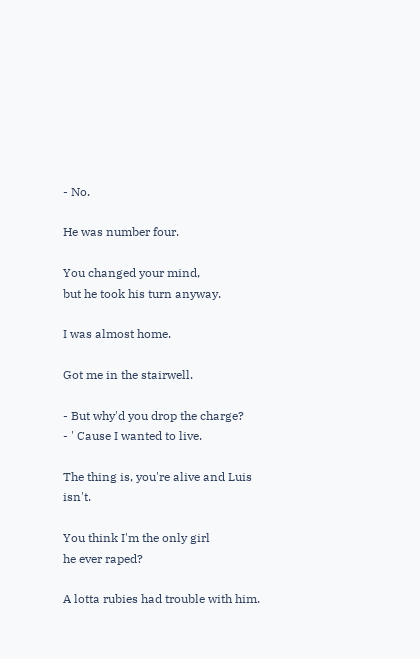- No.

He was number four.

You changed your mind,
but he took his turn anyway.

I was almost home.

Got me in the stairwell.

- But why'd you drop the charge?
- ' Cause I wanted to live.

The thing is, you're alive and Luis isn't.

You think I'm the only girl
he ever raped?

A lotta rubies had trouble with him.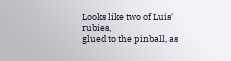Looks like two of Luis' rubies,
glued to the pinball, as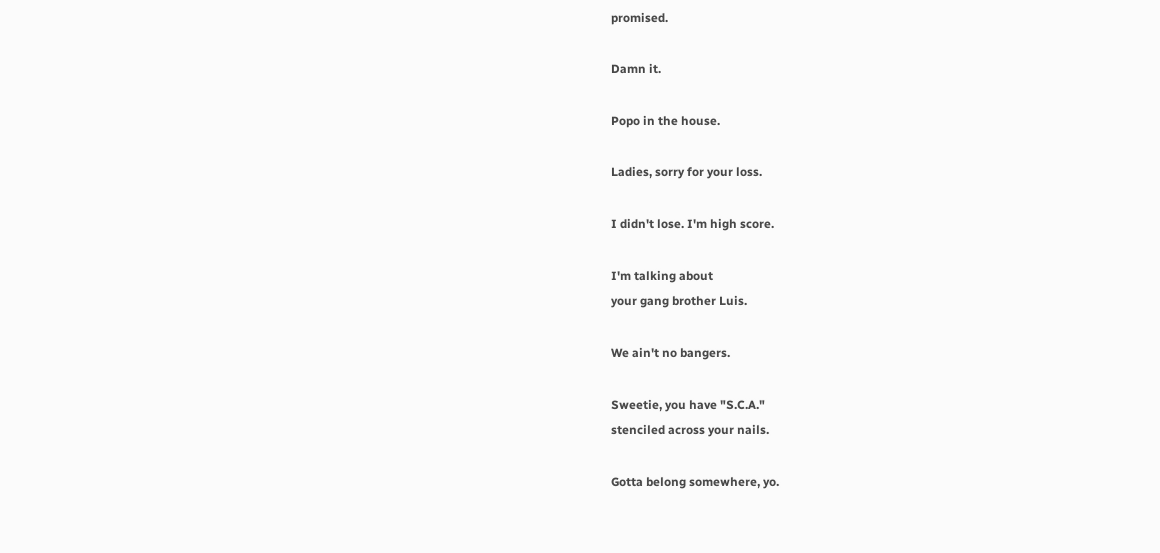promised.

Damn it.

Popo in the house.

Ladies, sorry for your loss.

I didn't lose. I'm high score.

I'm talking about
your gang brother Luis.

We ain't no bangers.

Sweetie, you have "S.C.A."
stenciled across your nails.

Gotta belong somewhere, yo.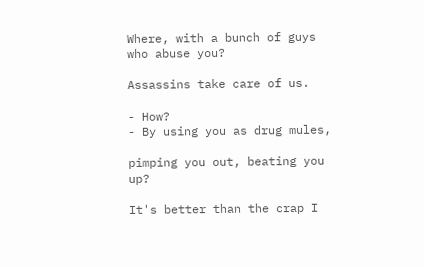Where, with a bunch of guys
who abuse you?

Assassins take care of us.

- How?
- By using you as drug mules,

pimping you out, beating you up?

It's better than the crap I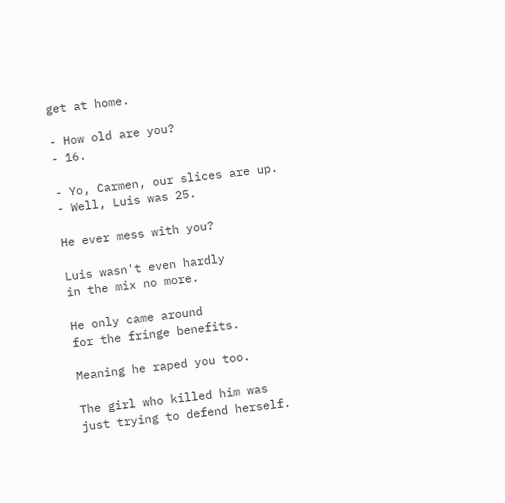get at home.

- How old are you?
- 16.

- Yo, Carmen, our slices are up.
- Well, Luis was 25.

He ever mess with you?

Luis wasn't even hardly
in the mix no more.

He only came around
for the fringe benefits.

Meaning he raped you too.

The girl who killed him was
just trying to defend herself.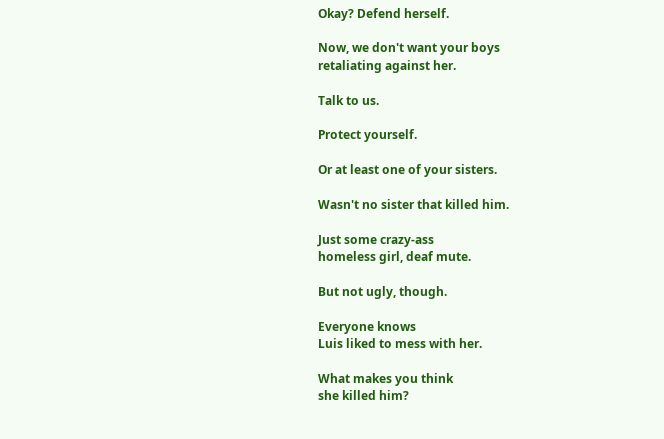Okay? Defend herself.

Now, we don't want your boys
retaliating against her.

Talk to us.

Protect yourself.

Or at least one of your sisters.

Wasn't no sister that killed him.

Just some crazy-ass
homeless girl, deaf mute.

But not ugly, though.

Everyone knows
Luis liked to mess with her.

What makes you think
she killed him?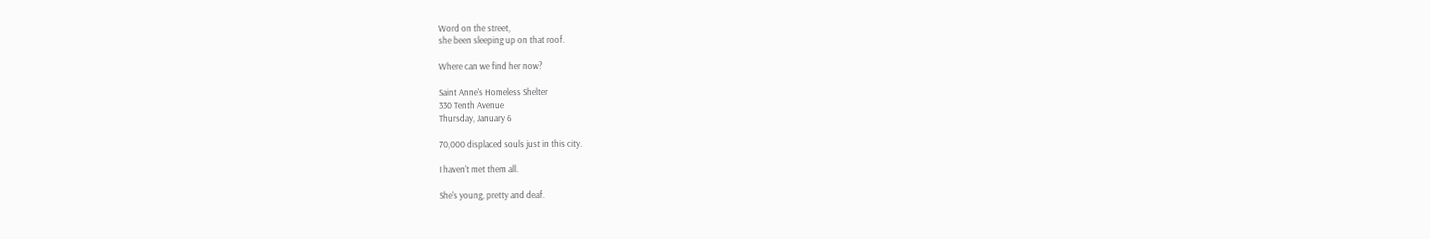Word on the street,
she been sleeping up on that roof.

Where can we find her now?

Saint Anne's Homeless Shelter
330 Tenth Avenue
Thursday, January 6

70,000 displaced souls just in this city.

I haven't met them all.

She's young, pretty and deaf.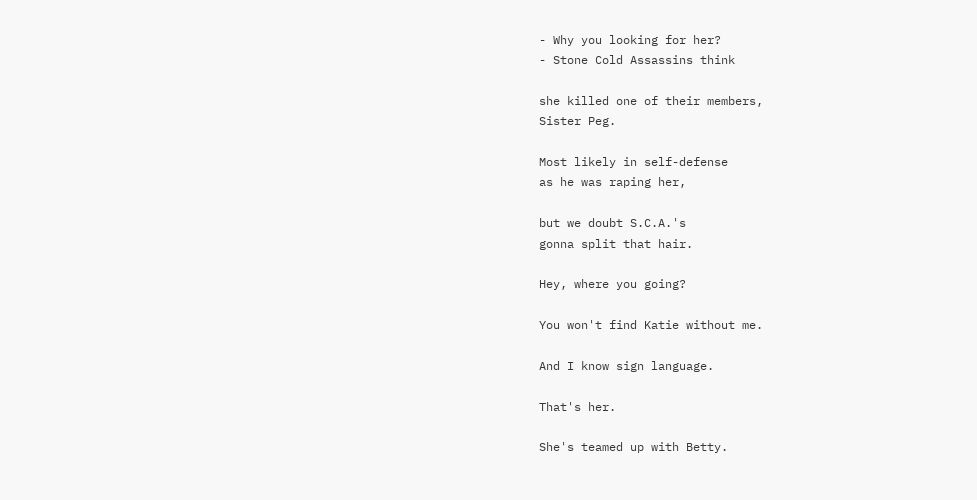- Why you looking for her?
- Stone Cold Assassins think

she killed one of their members,
Sister Peg.

Most likely in self-defense
as he was raping her,

but we doubt S.C.A.'s
gonna split that hair.

Hey, where you going?

You won't find Katie without me.

And I know sign language.

That's her.

She's teamed up with Betty.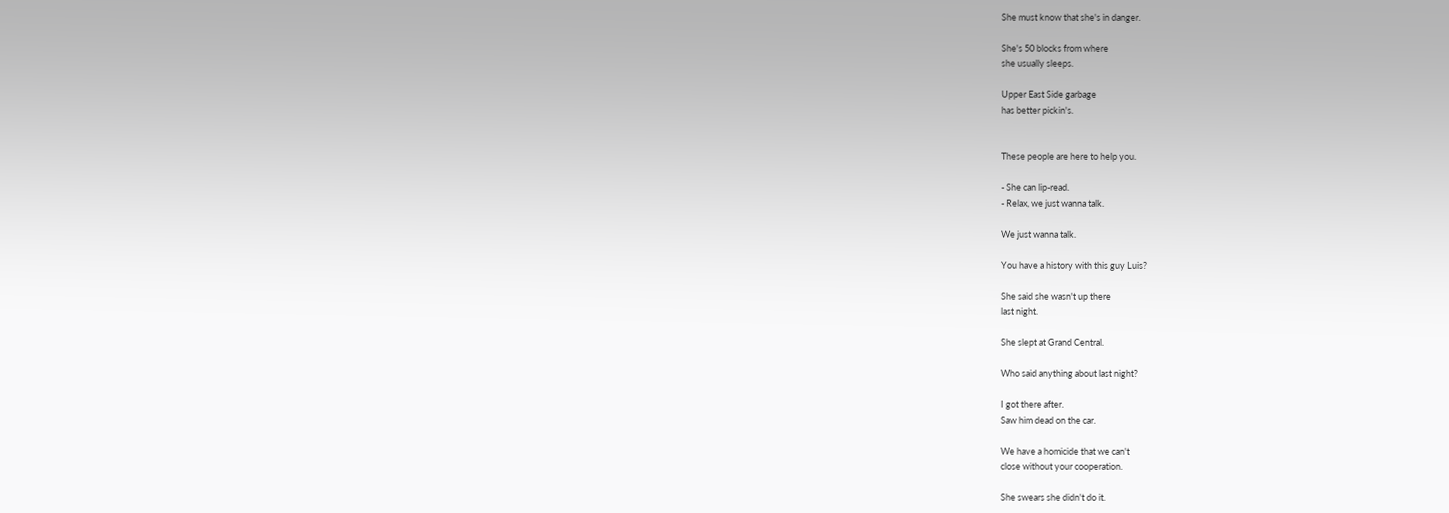She must know that she's in danger.

She's 50 blocks from where
she usually sleeps.

Upper East Side garbage
has better pickin's.


These people are here to help you.

- She can lip-read.
- Relax, we just wanna talk.

We just wanna talk.

You have a history with this guy Luis?

She said she wasn't up there
last night.

She slept at Grand Central.

Who said anything about last night?

I got there after.
Saw him dead on the car.

We have a homicide that we can't
close without your cooperation.

She swears she didn't do it.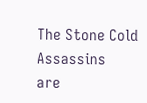The Stone Cold Assassins
are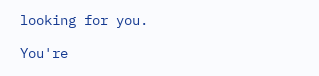looking for you.

You're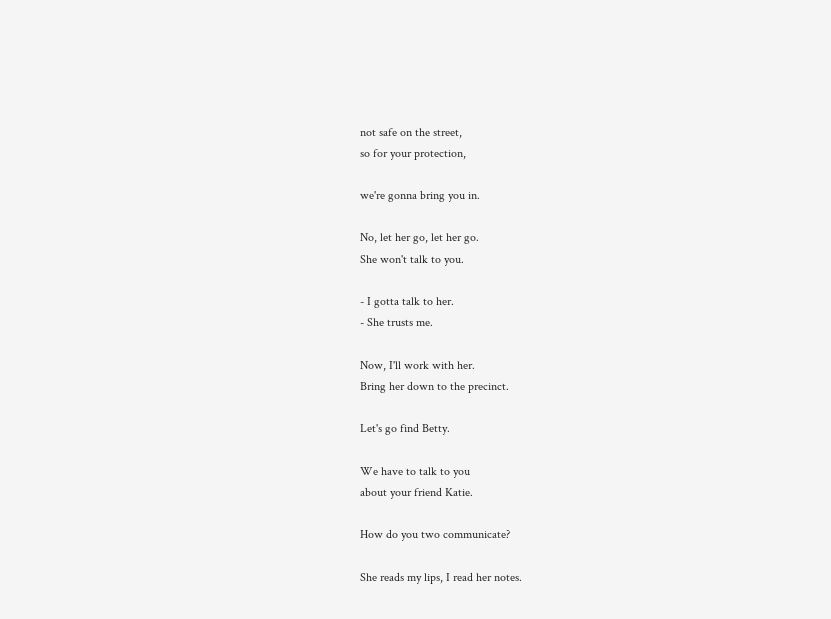not safe on the street,
so for your protection,

we're gonna bring you in.

No, let her go, let her go.
She won't talk to you.

- I gotta talk to her.
- She trusts me.

Now, I'll work with her.
Bring her down to the precinct.

Let's go find Betty.

We have to talk to you
about your friend Katie.

How do you two communicate?

She reads my lips, I read her notes.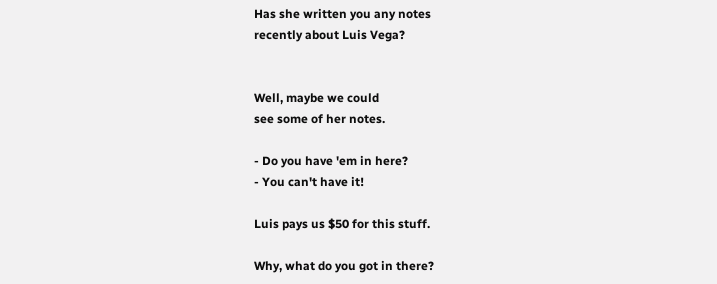Has she written you any notes
recently about Luis Vega?


Well, maybe we could
see some of her notes.

- Do you have 'em in here?
- You can't have it!

Luis pays us $50 for this stuff.

Why, what do you got in there?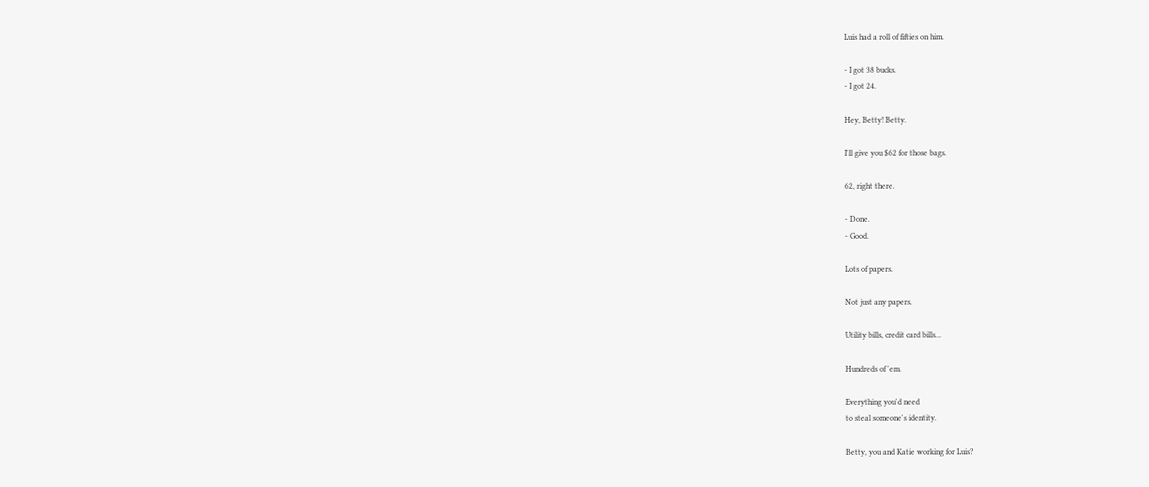Luis had a roll of fifties on him.

- I got 38 bucks.
- I got 24.

Hey, Betty! Betty.

I'll give you $62 for those bags.

62, right there.

- Done.
- Good.

Lots of papers.

Not just any papers.

Utility bills, credit card bills...

Hundreds of 'em.

Everything you'd need
to steal someone's identity.

Betty, you and Katie working for Luis?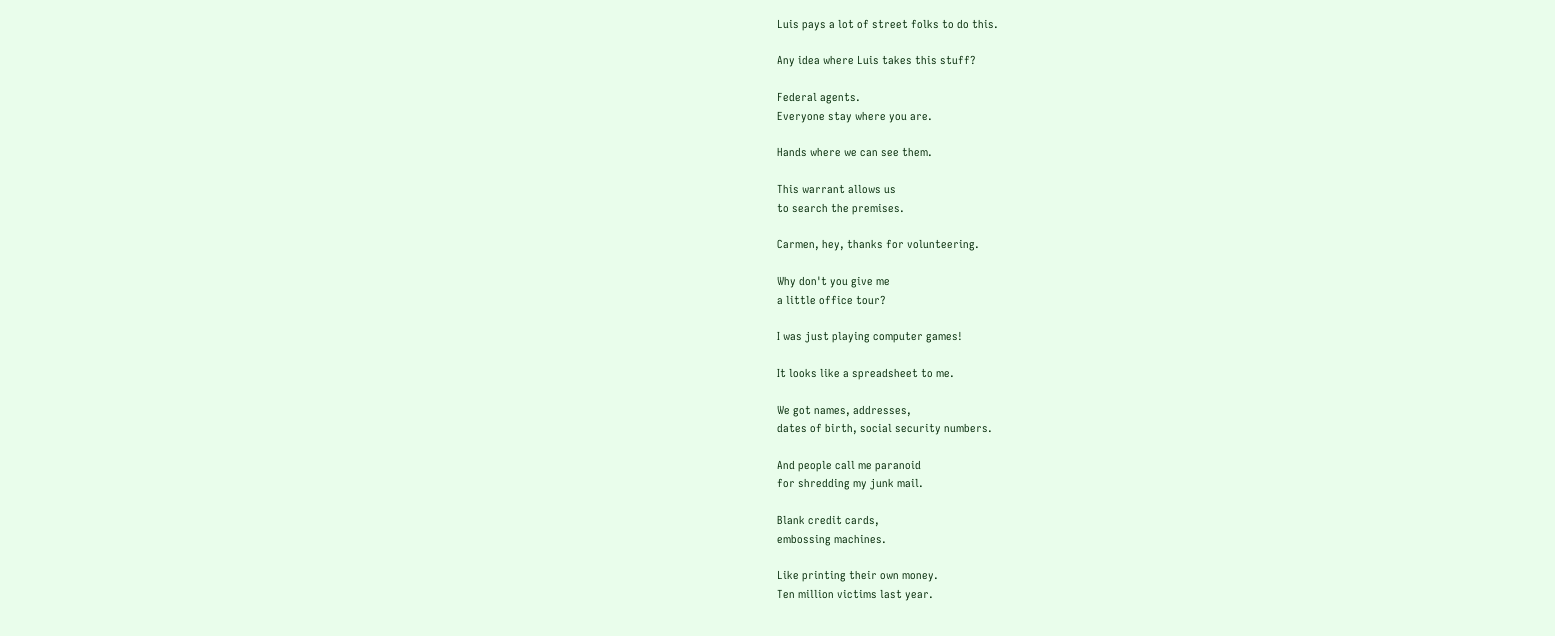Luis pays a lot of street folks to do this.

Any idea where Luis takes this stuff?

Federal agents.
Everyone stay where you are.

Hands where we can see them.

This warrant allows us
to search the premises.

Carmen, hey, thanks for volunteering.

Why don't you give me
a little office tour?

I was just playing computer games!

It looks like a spreadsheet to me.

We got names, addresses,
dates of birth, social security numbers.

And people call me paranoid
for shredding my junk mail.

Blank credit cards,
embossing machines.

Like printing their own money.
Ten million victims last year.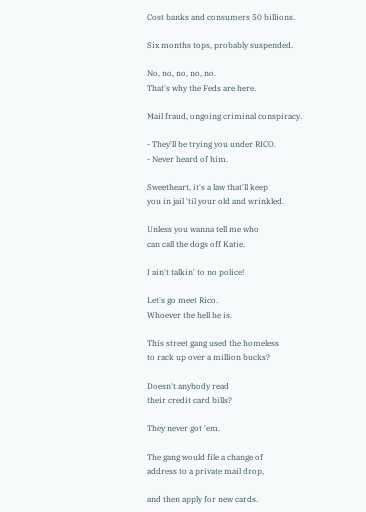Cost banks and consumers 50 billions.

Six months tops, probably suspended.

No, no, no, no, no.
That's why the Feds are here.

Mail fraud, ongoing criminal conspiracy.

- They'll be trying you under RICO.
- Never heard of him.

Sweetheart, it's a law that'll keep
you in jail 'til your old and wrinkled.

Unless you wanna tell me who
can call the dogs off Katie.

I ain't talkin' to no police!

Let's go meet Rico.
Whoever the hell he is.

This street gang used the homeless
to rack up over a million bucks?

Doesn't anybody read
their credit card bills?

They never got 'em.

The gang would file a change of
address to a private mail drop,

and then apply for new cards.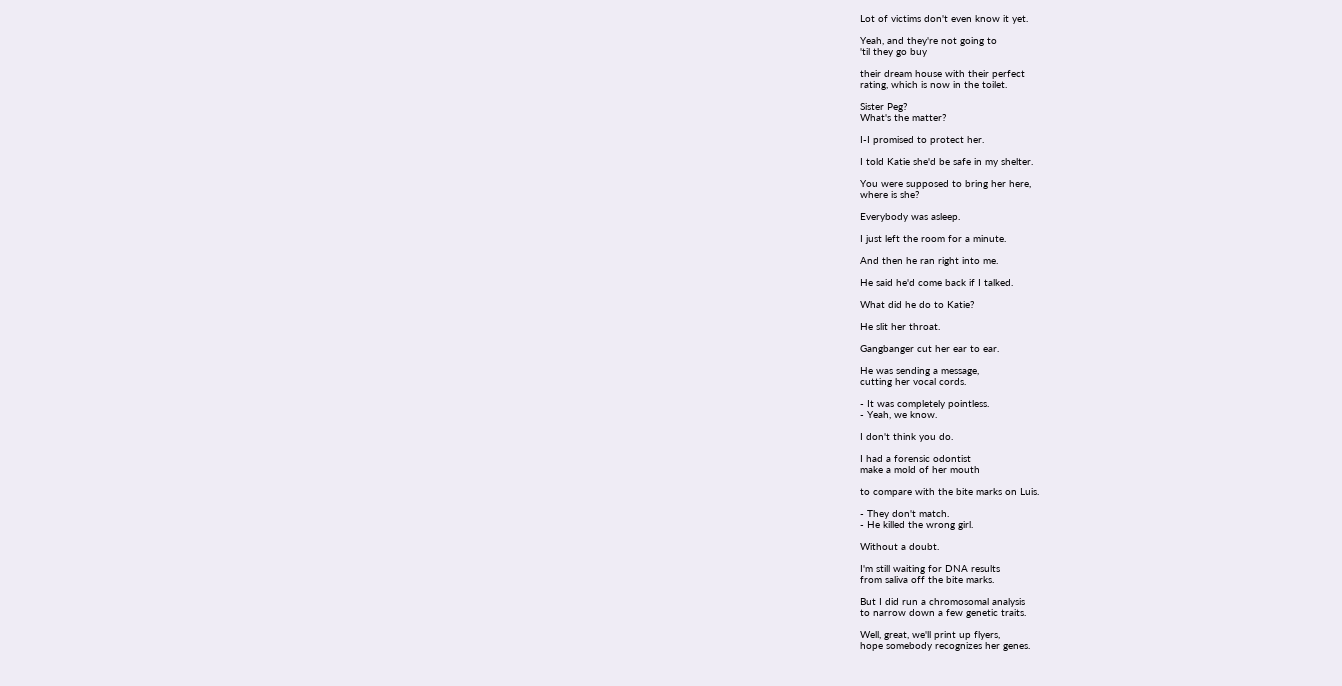Lot of victims don't even know it yet.

Yeah, and they're not going to
'til they go buy

their dream house with their perfect
rating, which is now in the toilet.

Sister Peg?
What's the matter?

I-I promised to protect her.

I told Katie she'd be safe in my shelter.

You were supposed to bring her here,
where is she?

Everybody was asleep.

I just left the room for a minute.

And then he ran right into me.

He said he'd come back if I talked.

What did he do to Katie?

He slit her throat.

Gangbanger cut her ear to ear.

He was sending a message,
cutting her vocal cords.

- It was completely pointless.
- Yeah, we know.

I don't think you do.

I had a forensic odontist
make a mold of her mouth

to compare with the bite marks on Luis.

- They don't match.
- He killed the wrong girl.

Without a doubt.

I'm still waiting for DNA results
from saliva off the bite marks.

But I did run a chromosomal analysis
to narrow down a few genetic traits.

Well, great, we'll print up flyers,
hope somebody recognizes her genes.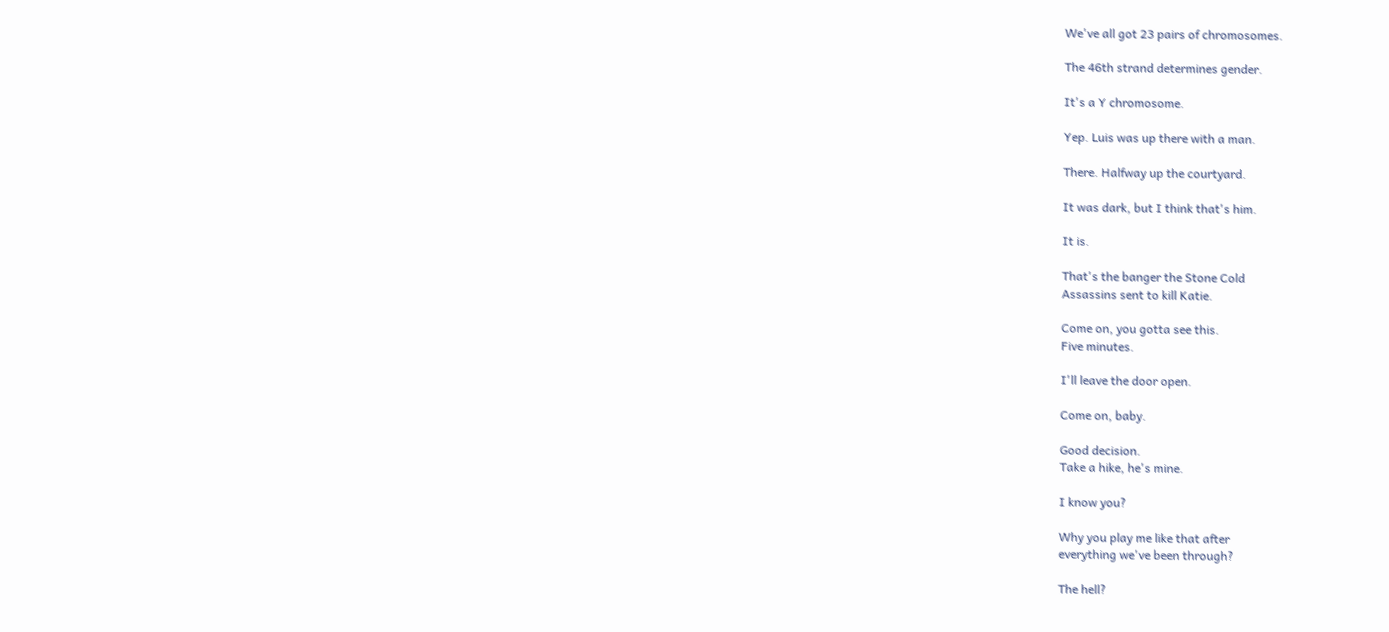We've all got 23 pairs of chromosomes.

The 46th strand determines gender.

It's a Y chromosome.

Yep. Luis was up there with a man.

There. Halfway up the courtyard.

It was dark, but I think that's him.

It is.

That's the banger the Stone Cold
Assassins sent to kill Katie.

Come on, you gotta see this.
Five minutes.

I'll leave the door open.

Come on, baby.

Good decision.
Take a hike, he's mine.

I know you?

Why you play me like that after
everything we've been through?

The hell?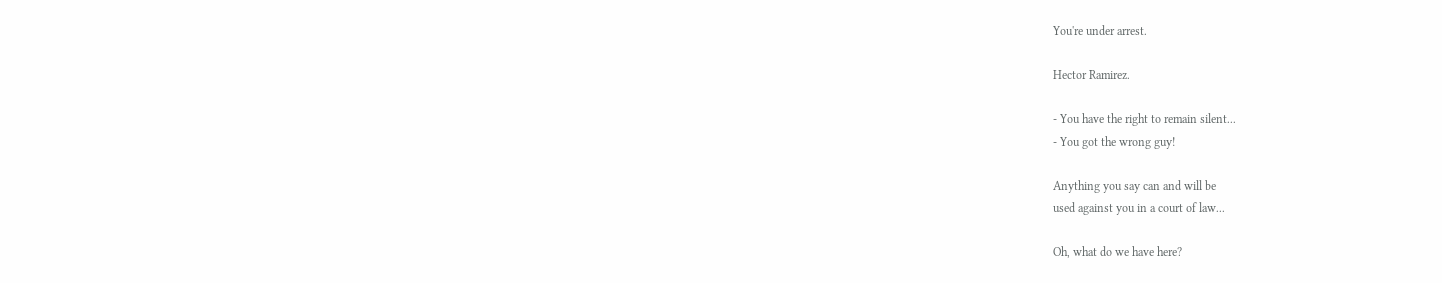You're under arrest.

Hector Ramirez.

- You have the right to remain silent...
- You got the wrong guy!

Anything you say can and will be
used against you in a court of law...

Oh, what do we have here?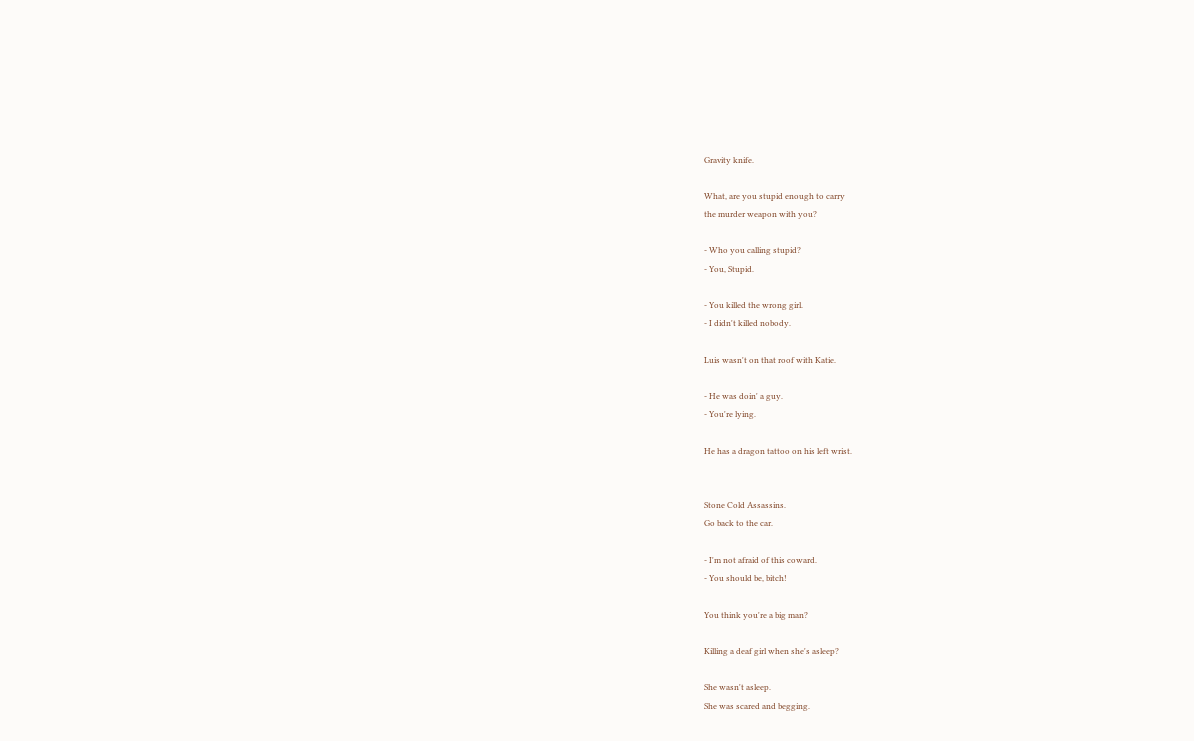Gravity knife.

What, are you stupid enough to carry
the murder weapon with you?

- Who you calling stupid?
- You, Stupid.

- You killed the wrong girl.
- I didn't killed nobody.

Luis wasn't on that roof with Katie.

- He was doin' a guy.
- You're lying.

He has a dragon tattoo on his left wrist.


Stone Cold Assassins.
Go back to the car.

- I'm not afraid of this coward.
- You should be, bitch!

You think you're a big man?

Killing a deaf girl when she's asleep?

She wasn't asleep.
She was scared and begging.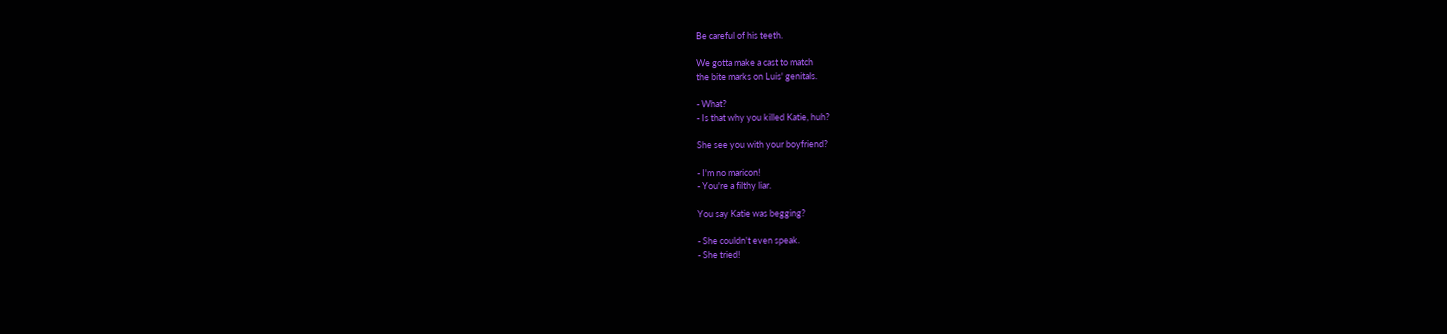Be careful of his teeth.

We gotta make a cast to match
the bite marks on Luis' genitals.

- What?
- Is that why you killed Katie, huh?

She see you with your boyfriend?

- I'm no maricon!
- You're a filthy liar.

You say Katie was begging?

- She couldn't even speak.
- She tried!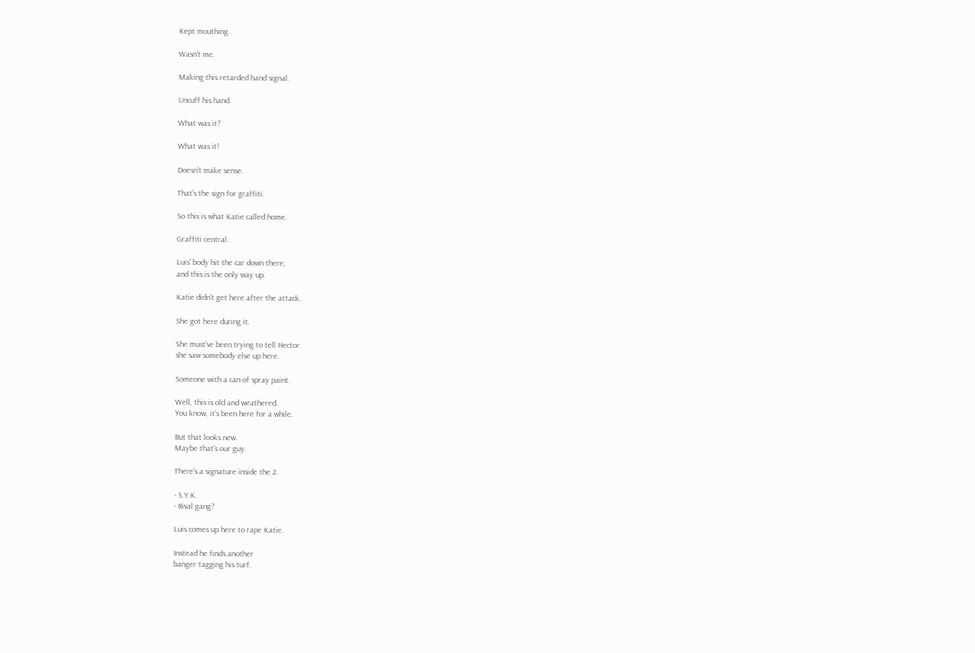Kept mouthing.

Wasn't me.

Making this retarded hand signal.

Uncuff his hand.

What was it?

What was it!

Doesn't make sense.

That's the sign for graffiti.

So this is what Katie called home.

Graffiti central.

Luis' body hit the car down there,
and this is the only way up.

Katie didn't get here after the attack.

She got here during it.

She must've been trying to tell Hector
she saw somebody else up here.

Someone with a can of spray paint.

Well, this is old and weathered.
You know, it's been here for a while.

But that looks new.
Maybe that's our guy.

There's a signature inside the 2.

- S.Y.K.
- Rival gang?

Luis comes up here to rape Katie.

Instead he finds another
banger tagging his turf.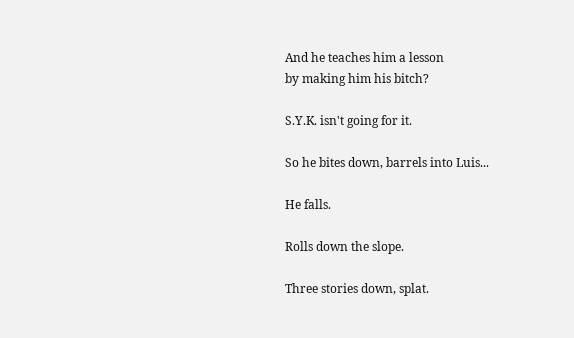And he teaches him a lesson
by making him his bitch?

S.Y.K. isn't going for it.

So he bites down, barrels into Luis...

He falls.

Rolls down the slope.

Three stories down, splat.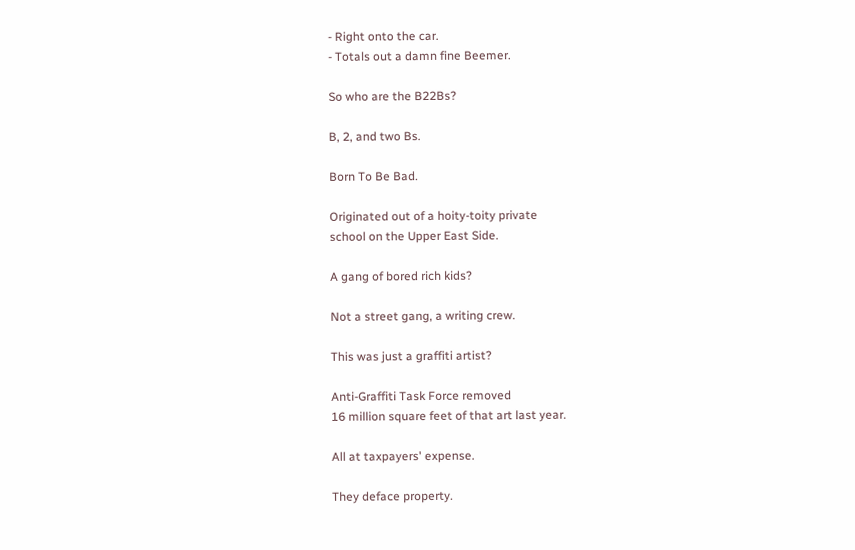- Right onto the car.
- Totals out a damn fine Beemer.

So who are the B22Bs?

B, 2, and two Bs.

Born To Be Bad.

Originated out of a hoity-toity private
school on the Upper East Side.

A gang of bored rich kids?

Not a street gang, a writing crew.

This was just a graffiti artist?

Anti-Graffiti Task Force removed
16 million square feet of that art last year.

All at taxpayers' expense.

They deface property.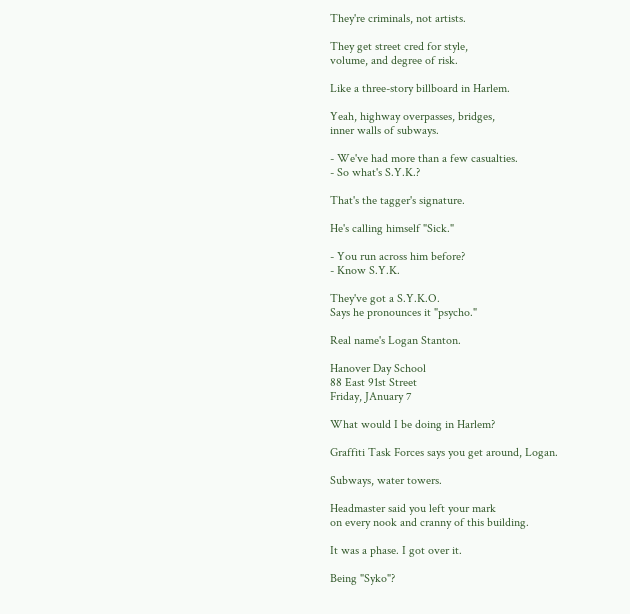They're criminals, not artists.

They get street cred for style,
volume, and degree of risk.

Like a three-story billboard in Harlem.

Yeah, highway overpasses, bridges,
inner walls of subways.

- We've had more than a few casualties.
- So what's S.Y.K.?

That's the tagger's signature.

He's calling himself "Sick."

- You run across him before?
- Know S.Y.K.

They've got a S.Y.K.O.
Says he pronounces it "psycho."

Real name's Logan Stanton.

Hanover Day School
88 East 91st Street
Friday, JAnuary 7

What would I be doing in Harlem?

Graffiti Task Forces says you get around, Logan.

Subways, water towers.

Headmaster said you left your mark
on every nook and cranny of this building.

It was a phase. I got over it.

Being "Syko"?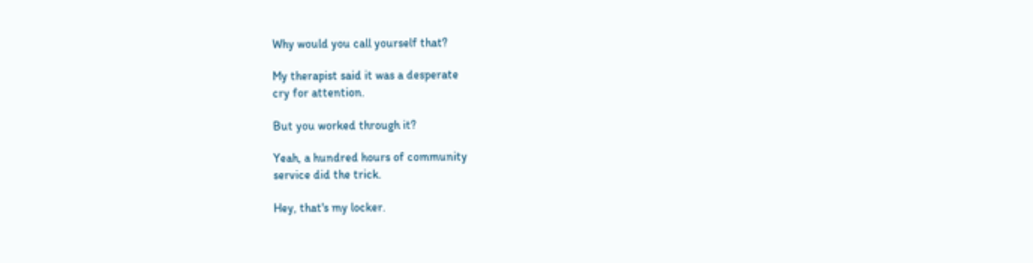Why would you call yourself that?

My therapist said it was a desperate
cry for attention.

But you worked through it?

Yeah, a hundred hours of community
service did the trick.

Hey, that's my locker.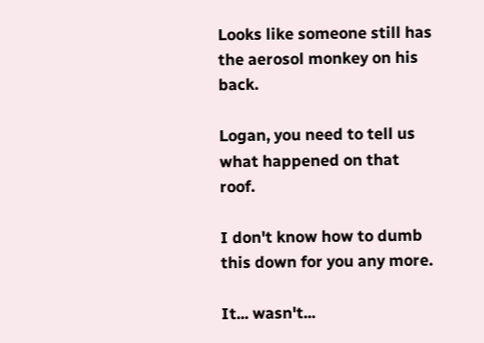Looks like someone still has
the aerosol monkey on his back.

Logan, you need to tell us
what happened on that roof.

I don't know how to dumb
this down for you any more.

It... wasn't...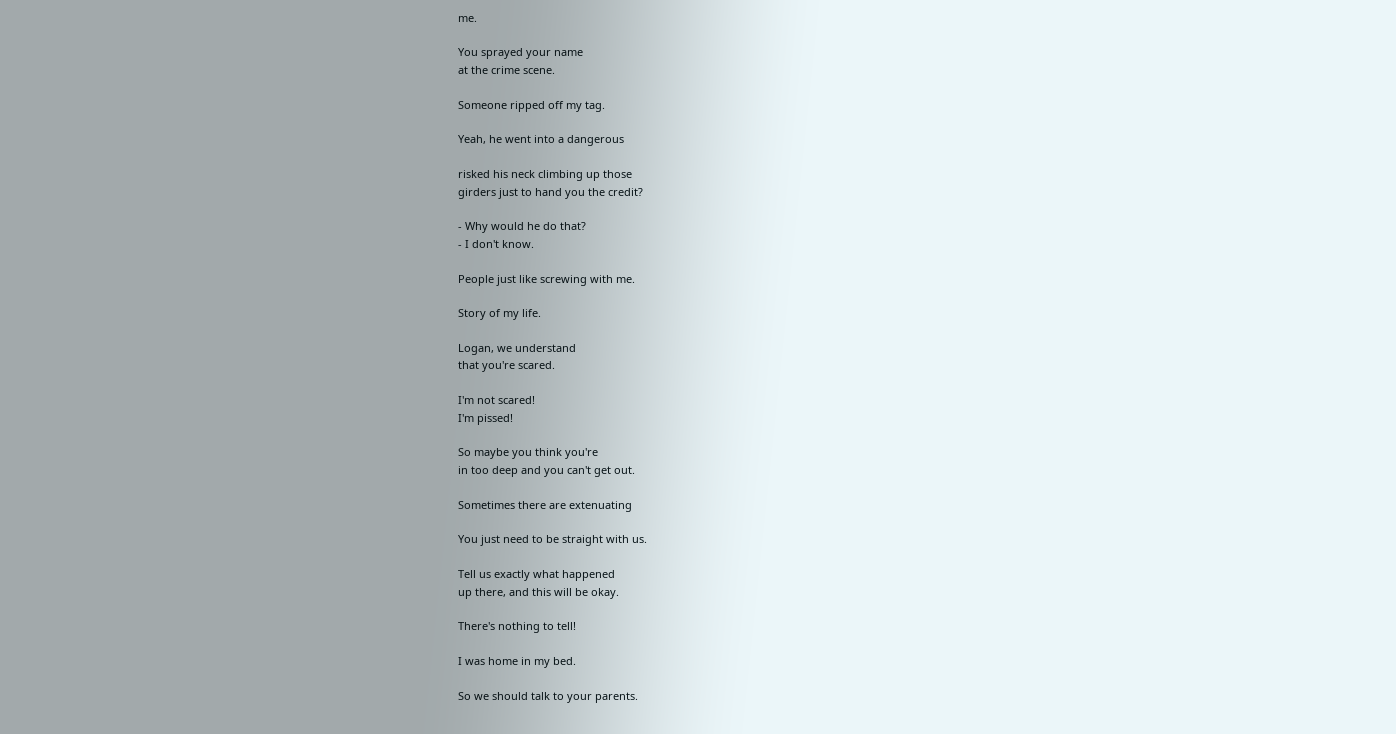me.

You sprayed your name
at the crime scene.

Someone ripped off my tag.

Yeah, he went into a dangerous

risked his neck climbing up those
girders just to hand you the credit?

- Why would he do that?
- I don't know.

People just like screwing with me.

Story of my life.

Logan, we understand
that you're scared.

I'm not scared!
I'm pissed!

So maybe you think you're
in too deep and you can't get out.

Sometimes there are extenuating

You just need to be straight with us.

Tell us exactly what happened
up there, and this will be okay.

There's nothing to tell!

I was home in my bed.

So we should talk to your parents.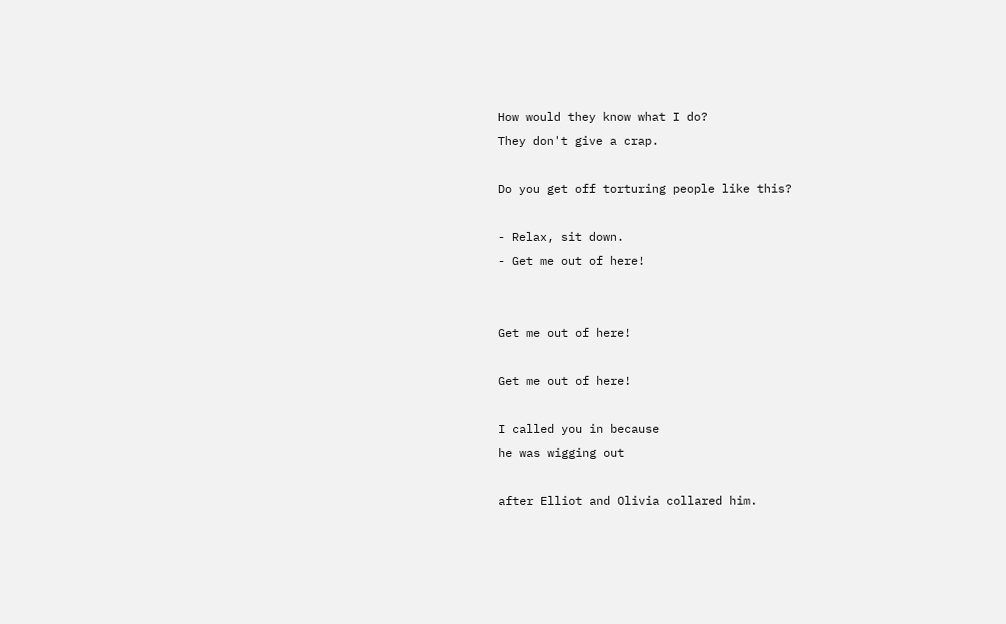How would they know what I do?
They don't give a crap.

Do you get off torturing people like this?

- Relax, sit down.
- Get me out of here!


Get me out of here!

Get me out of here!

I called you in because
he was wigging out

after Elliot and Olivia collared him.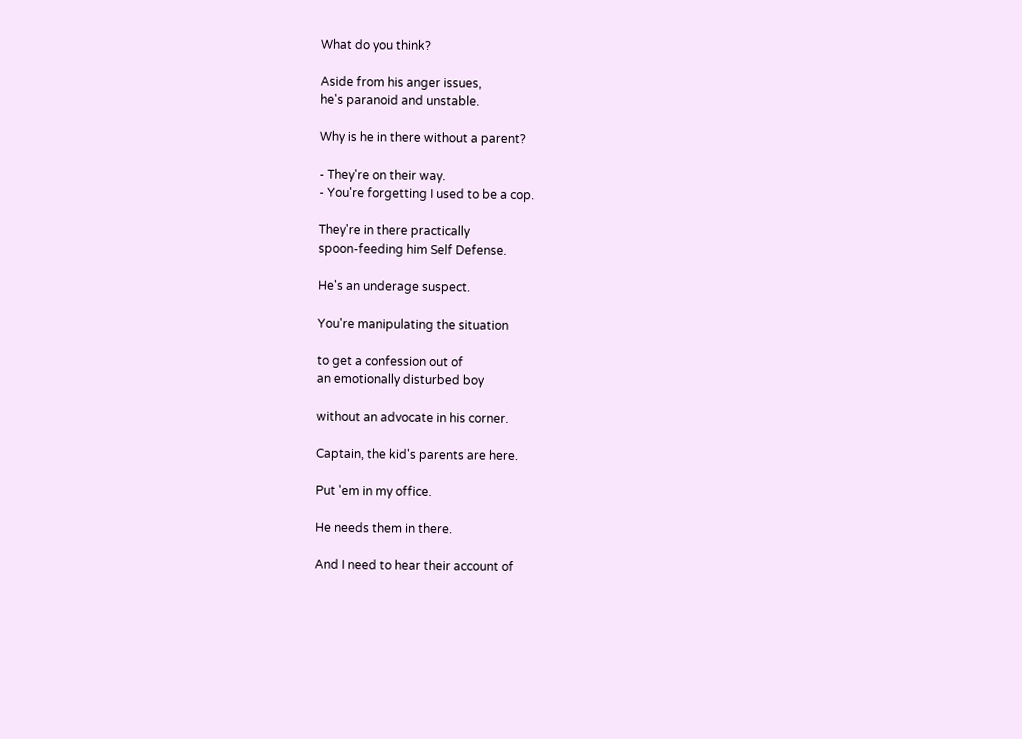What do you think?

Aside from his anger issues,
he's paranoid and unstable.

Why is he in there without a parent?

- They're on their way.
- You're forgetting I used to be a cop.

They're in there practically
spoon-feeding him Self Defense.

He's an underage suspect.

You're manipulating the situation

to get a confession out of
an emotionally disturbed boy

without an advocate in his corner.

Captain, the kid's parents are here.

Put 'em in my office.

He needs them in there.

And I need to hear their account of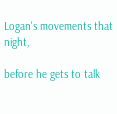Logan's movements that night,

before he gets to talk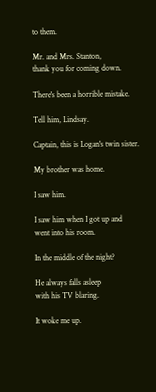to them.

Mr. and Mrs. Stanton,
thank you for coming down.

There's been a horrible mistake.

Tell him, Lindsay.

Captain, this is Logan's twin sister.

My brother was home.

I saw him.

I saw him when I got up and
went into his room.

In the middle of the night?

He always falls asleep
with his TV blaring.

It woke me up.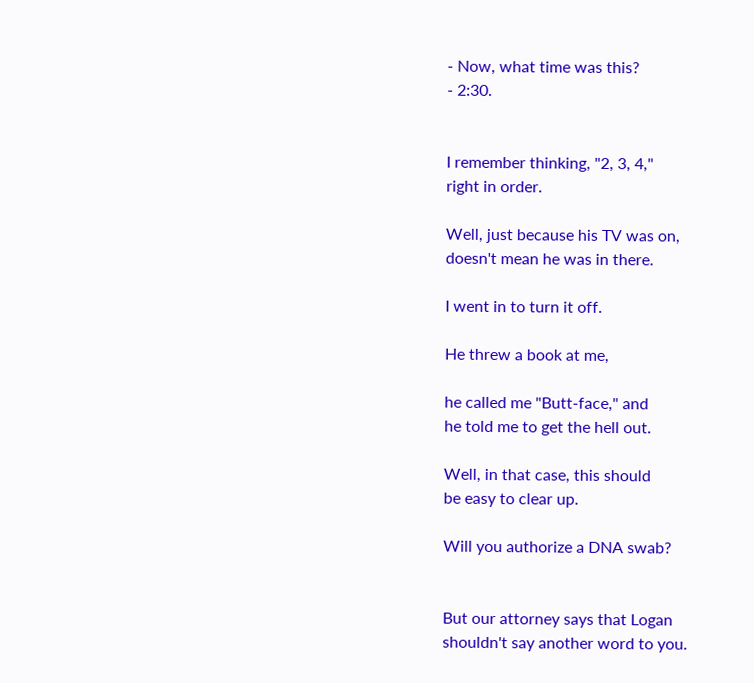- Now, what time was this?
- 2:30.


I remember thinking, "2, 3, 4,"
right in order.

Well, just because his TV was on,
doesn't mean he was in there.

I went in to turn it off.

He threw a book at me,

he called me "Butt-face," and
he told me to get the hell out.

Well, in that case, this should
be easy to clear up.

Will you authorize a DNA swab?


But our attorney says that Logan
shouldn't say another word to you.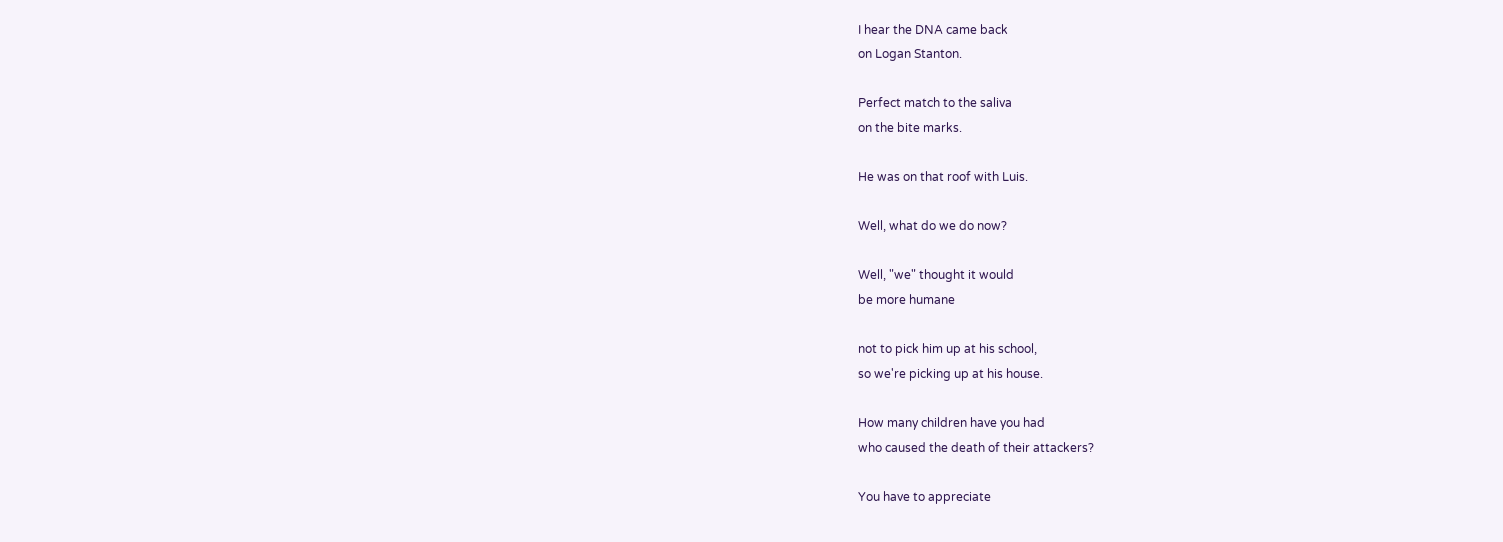I hear the DNA came back
on Logan Stanton.

Perfect match to the saliva
on the bite marks.

He was on that roof with Luis.

Well, what do we do now?

Well, "we" thought it would
be more humane

not to pick him up at his school,
so we're picking up at his house.

How many children have you had
who caused the death of their attackers?

You have to appreciate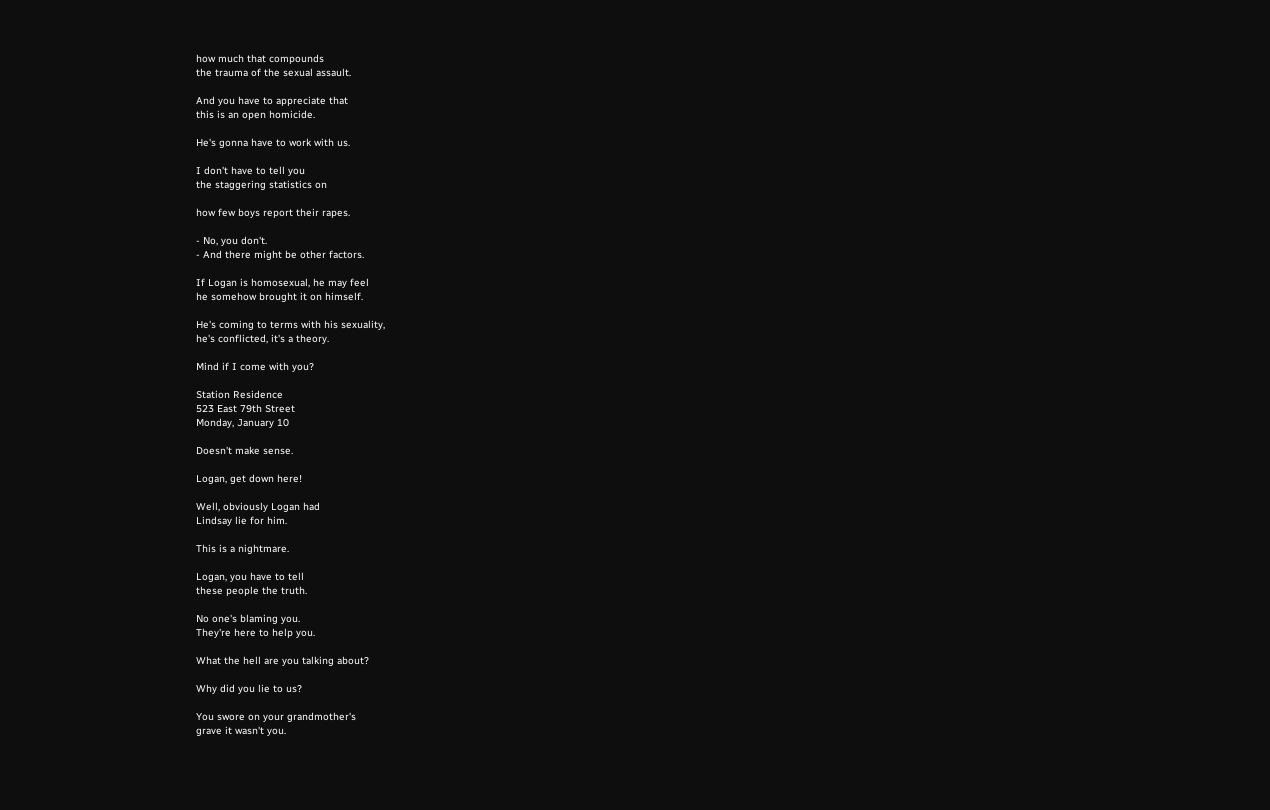how much that compounds
the trauma of the sexual assault.

And you have to appreciate that
this is an open homicide.

He's gonna have to work with us.

I don't have to tell you
the staggering statistics on

how few boys report their rapes.

- No, you don't.
- And there might be other factors.

If Logan is homosexual, he may feel
he somehow brought it on himself.

He's coming to terms with his sexuality,
he's conflicted, it's a theory.

Mind if I come with you?

Station Residence
523 East 79th Street
Monday, January 10

Doesn't make sense.

Logan, get down here!

Well, obviously Logan had
Lindsay lie for him.

This is a nightmare.

Logan, you have to tell
these people the truth.

No one's blaming you.
They're here to help you.

What the hell are you talking about?

Why did you lie to us?

You swore on your grandmother's
grave it wasn't you.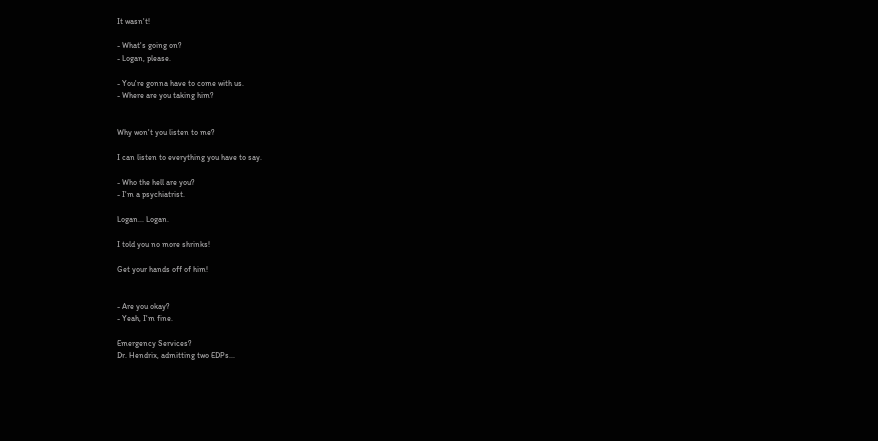It wasn't!

- What's going on?
- Logan, please.

- You're gonna have to come with us.
- Where are you taking him?


Why won't you listen to me?

I can listen to everything you have to say.

- Who the hell are you?
- I'm a psychiatrist.

Logan... Logan.

I told you no more shrinks!

Get your hands off of him!


- Are you okay?
- Yeah, I'm fine.

Emergency Services?
Dr. Hendrix, admitting two EDPs...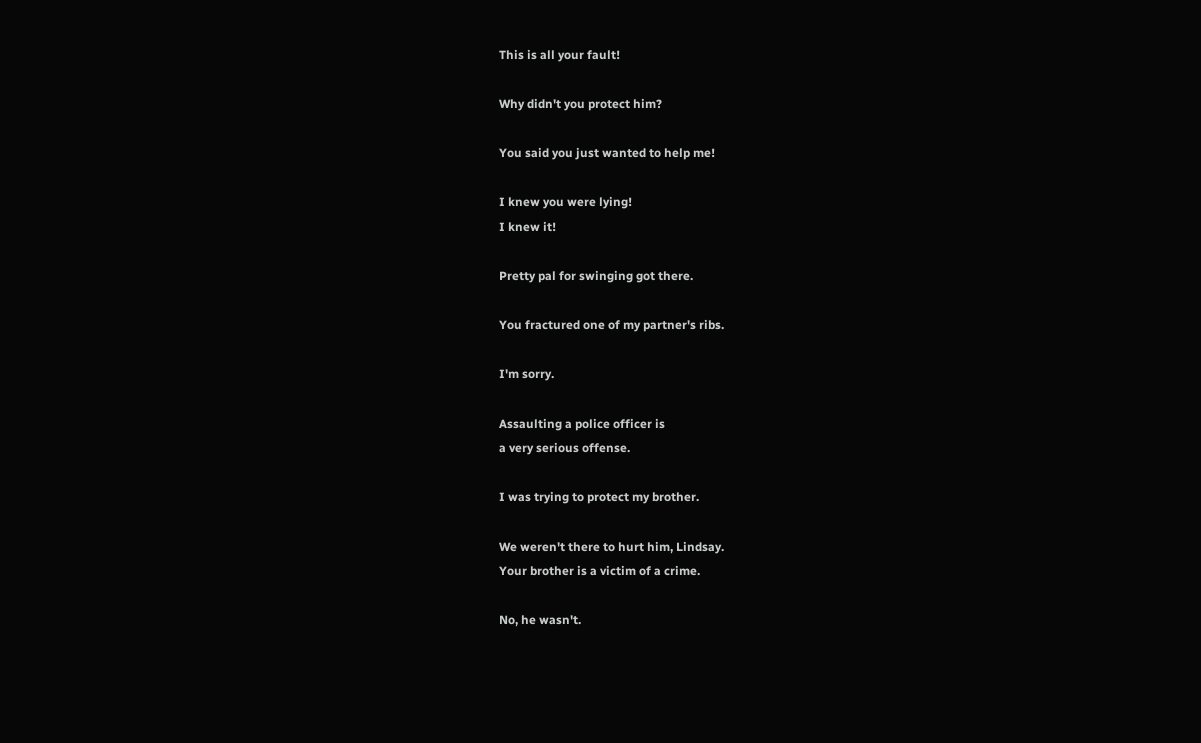This is all your fault!

Why didn't you protect him?

You said you just wanted to help me!

I knew you were lying!
I knew it!

Pretty pal for swinging got there.

You fractured one of my partner's ribs.

I'm sorry.

Assaulting a police officer is
a very serious offense.

I was trying to protect my brother.

We weren't there to hurt him, Lindsay.
Your brother is a victim of a crime.

No, he wasn't.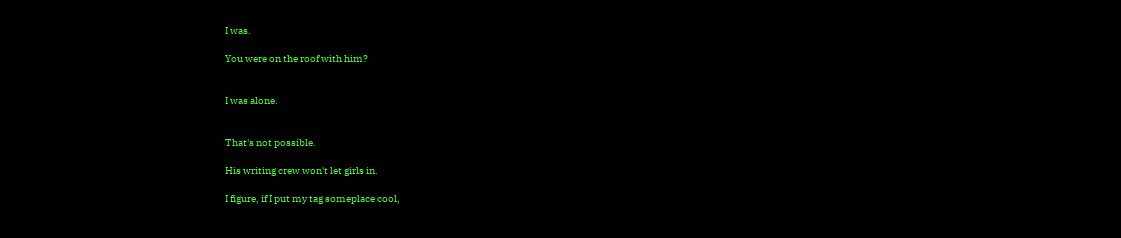I was.

You were on the roof with him?


I was alone.


That's not possible.

His writing crew won't let girls in.

I figure, if I put my tag someplace cool,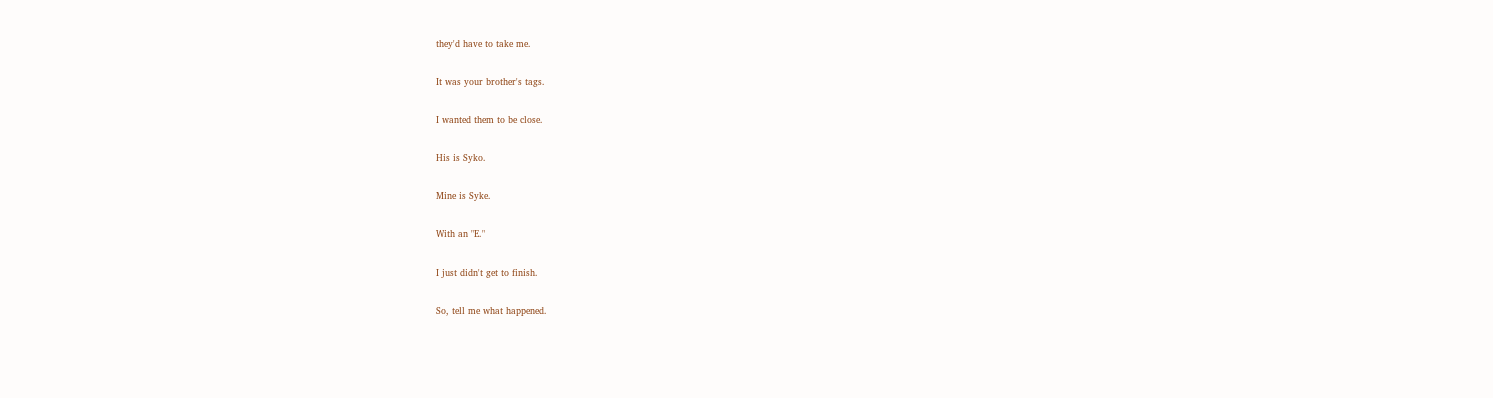they'd have to take me.

It was your brother's tags.

I wanted them to be close.

His is Syko.

Mine is Syke.

With an "E."

I just didn't get to finish.

So, tell me what happened.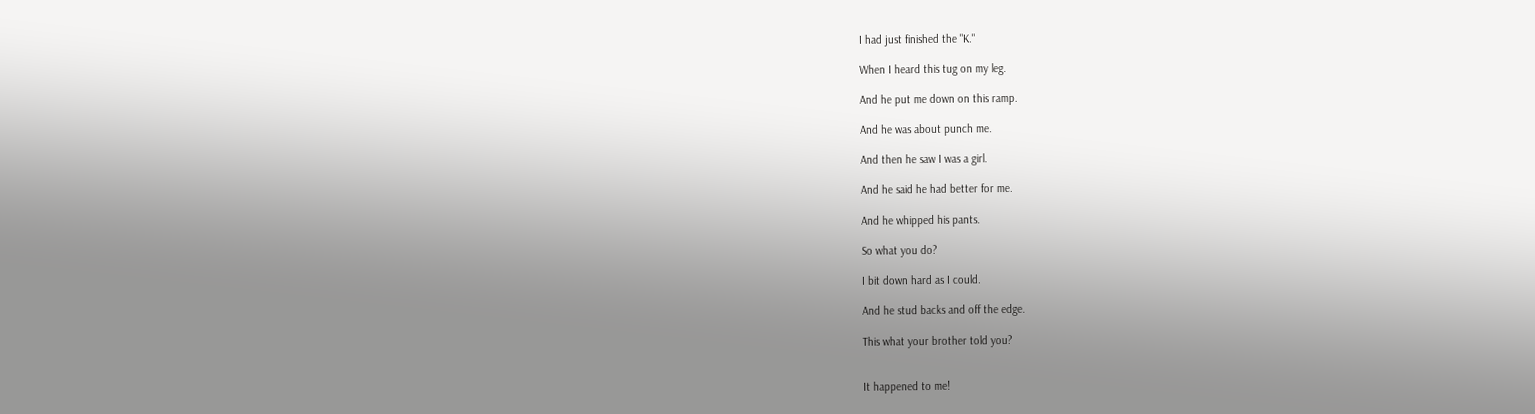I had just finished the "K."

When I heard this tug on my leg.

And he put me down on this ramp.

And he was about punch me.

And then he saw I was a girl.

And he said he had better for me.

And he whipped his pants.

So what you do?

I bit down hard as I could.

And he stud backs and off the edge.

This what your brother told you?


It happened to me!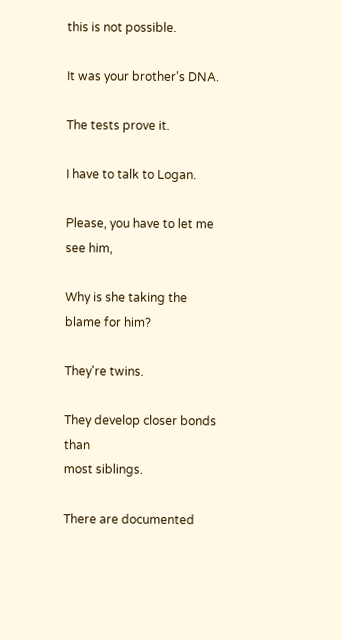this is not possible.

It was your brother's DNA.

The tests prove it.

I have to talk to Logan.

Please, you have to let me see him,

Why is she taking the blame for him?

They're twins.

They develop closer bonds than
most siblings.

There are documented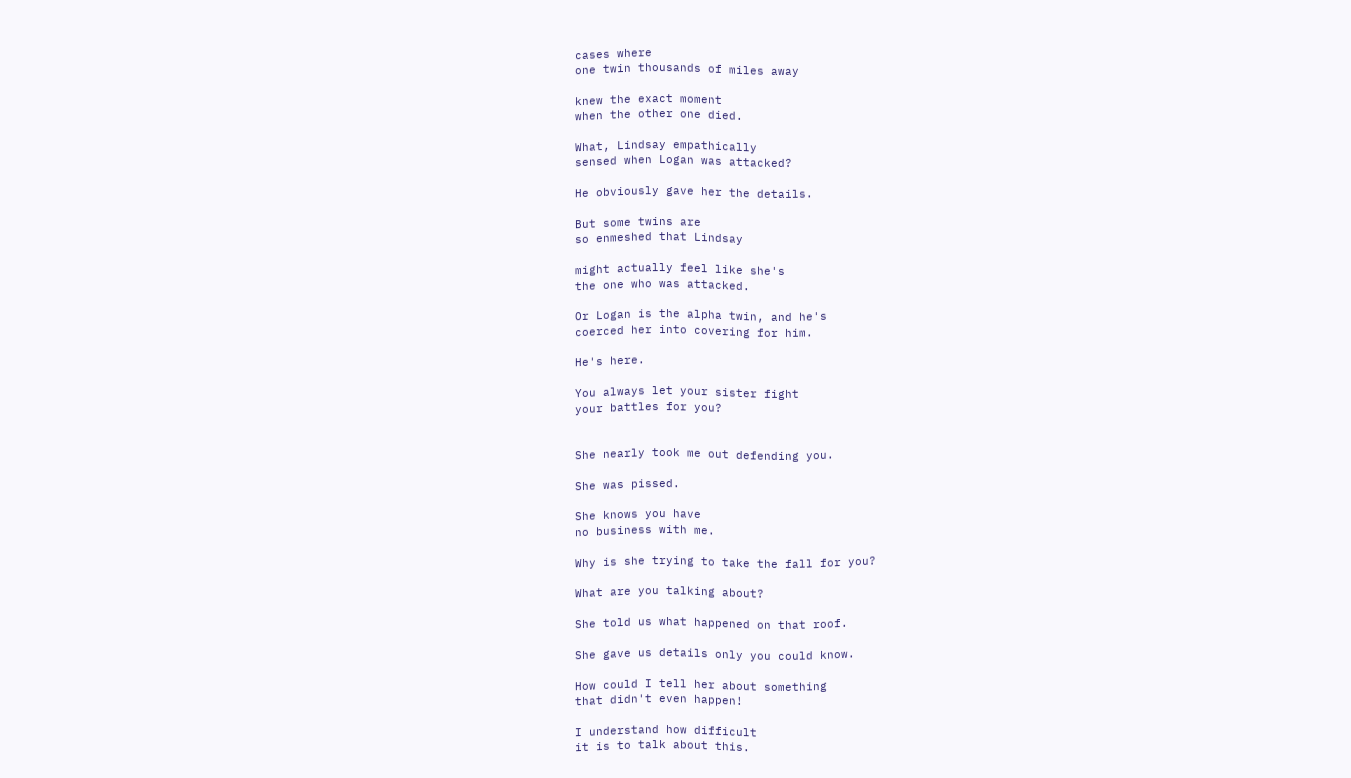cases where
one twin thousands of miles away

knew the exact moment
when the other one died.

What, Lindsay empathically
sensed when Logan was attacked?

He obviously gave her the details.

But some twins are
so enmeshed that Lindsay

might actually feel like she's
the one who was attacked.

Or Logan is the alpha twin, and he's
coerced her into covering for him.

He's here.

You always let your sister fight
your battles for you?


She nearly took me out defending you.

She was pissed.

She knows you have
no business with me.

Why is she trying to take the fall for you?

What are you talking about?

She told us what happened on that roof.

She gave us details only you could know.

How could I tell her about something
that didn't even happen!

I understand how difficult
it is to talk about this.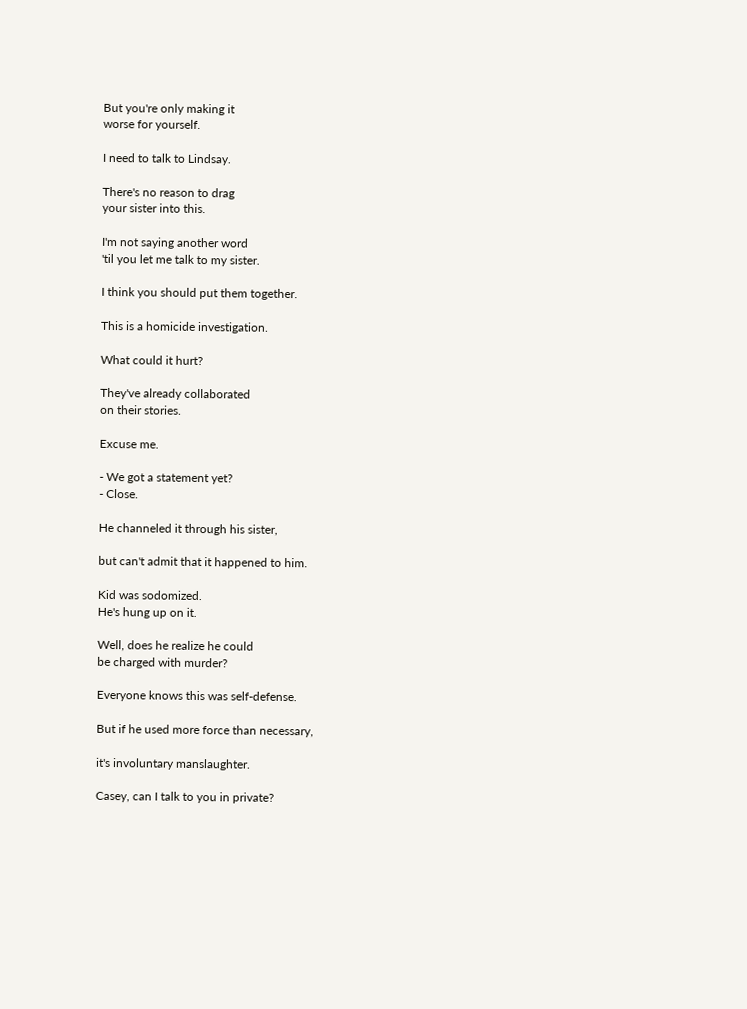But you're only making it
worse for yourself.

I need to talk to Lindsay.

There's no reason to drag
your sister into this.

I'm not saying another word
'til you let me talk to my sister.

I think you should put them together.

This is a homicide investigation.

What could it hurt?

They've already collaborated
on their stories.

Excuse me.

- We got a statement yet?
- Close.

He channeled it through his sister,

but can't admit that it happened to him.

Kid was sodomized.
He's hung up on it.

Well, does he realize he could
be charged with murder?

Everyone knows this was self-defense.

But if he used more force than necessary,

it's involuntary manslaughter.

Casey, can I talk to you in private?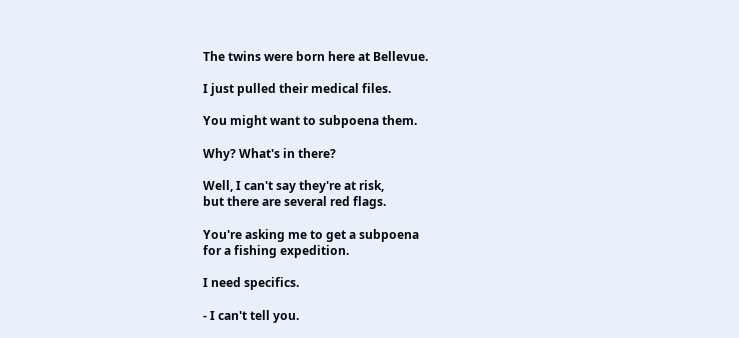The twins were born here at Bellevue.

I just pulled their medical files.

You might want to subpoena them.

Why? What's in there?

Well, I can't say they're at risk,
but there are several red flags.

You're asking me to get a subpoena
for a fishing expedition.

I need specifics.

- I can't tell you.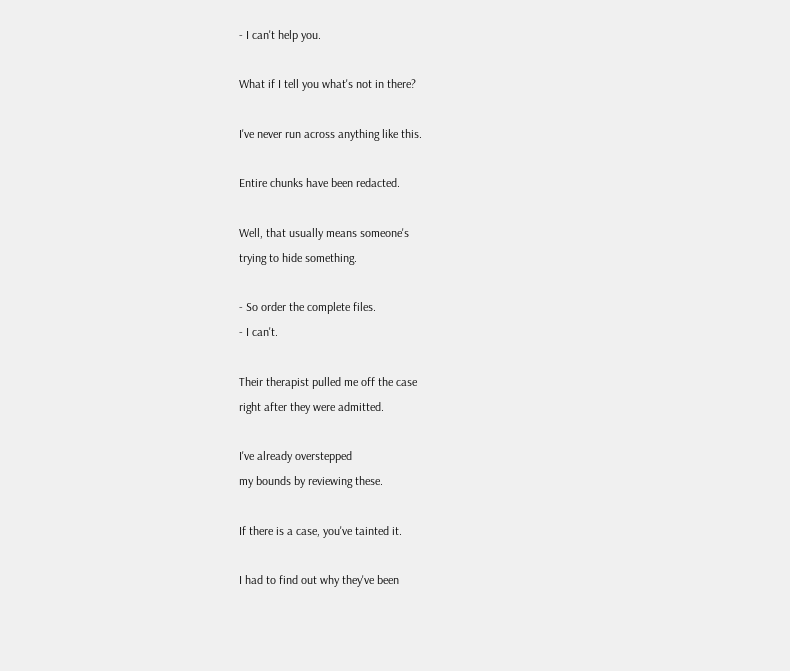- I can't help you.

What if I tell you what's not in there?

I've never run across anything like this.

Entire chunks have been redacted.

Well, that usually means someone's
trying to hide something.

- So order the complete files.
- I can't.

Their therapist pulled me off the case
right after they were admitted.

I've already overstepped
my bounds by reviewing these.

If there is a case, you've tainted it.

I had to find out why they've been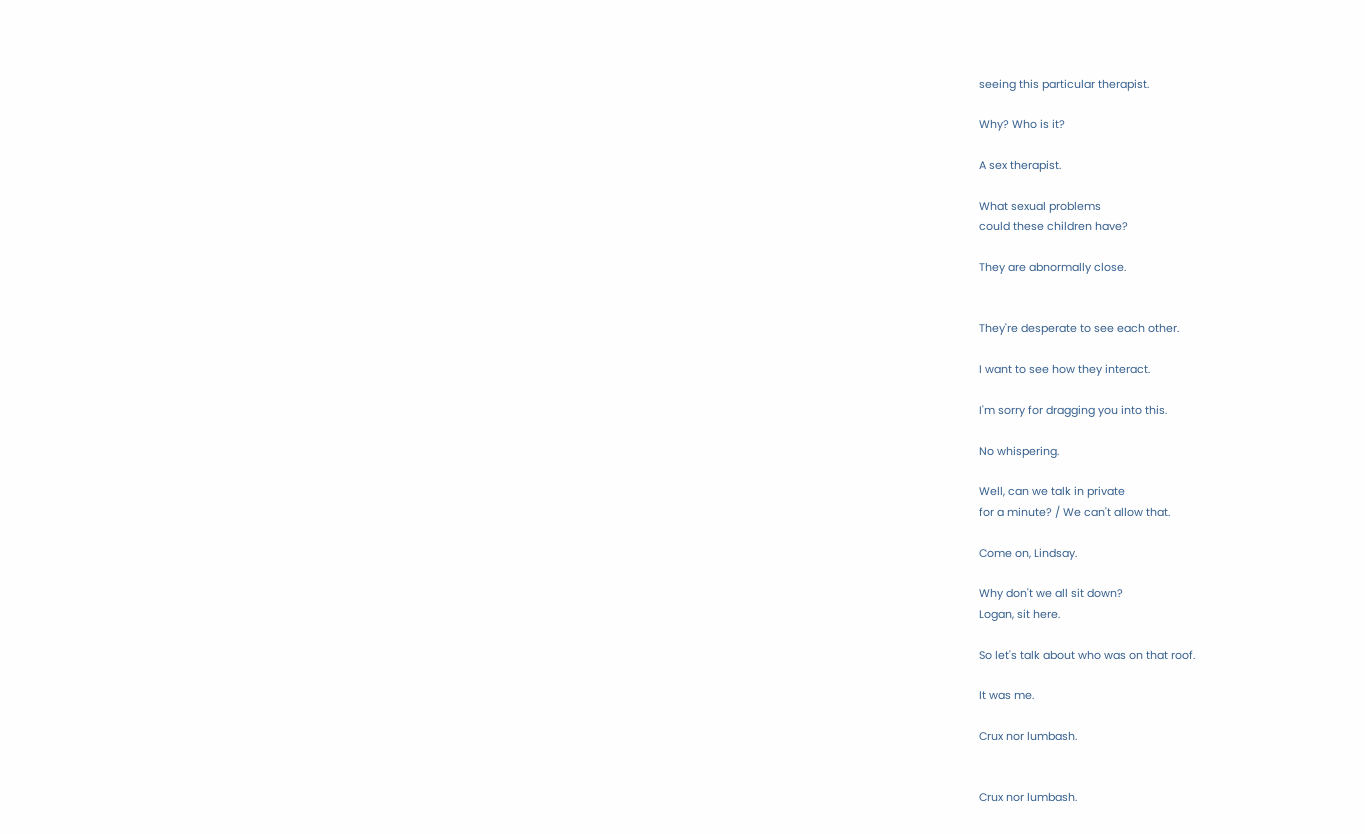seeing this particular therapist.

Why? Who is it?

A sex therapist.

What sexual problems
could these children have?

They are abnormally close.


They're desperate to see each other.

I want to see how they interact.

I'm sorry for dragging you into this.

No whispering.

Well, can we talk in private
for a minute? / We can't allow that.

Come on, Lindsay.

Why don't we all sit down?
Logan, sit here.

So let's talk about who was on that roof.

It was me.

Crux nor lumbash.


Crux nor lumbash.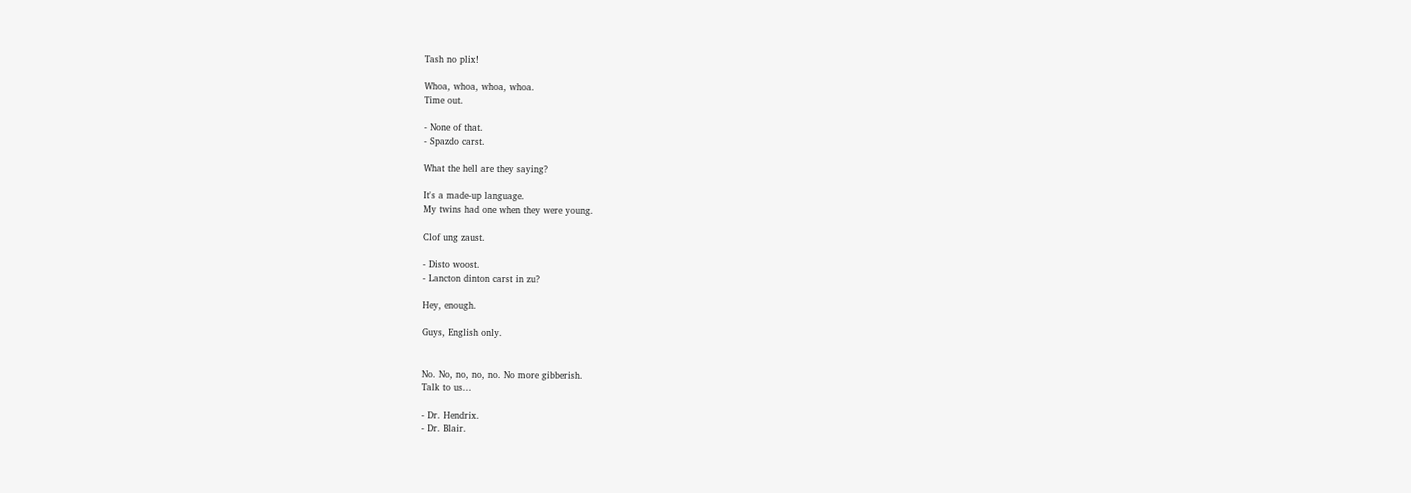Tash no plix!

Whoa, whoa, whoa, whoa.
Time out.

- None of that.
- Spazdo carst.

What the hell are they saying?

It's a made-up language.
My twins had one when they were young.

Clof ung zaust.

- Disto woost.
- Lancton dinton carst in zu?

Hey, enough.

Guys, English only.


No. No, no, no, no. No more gibberish.
Talk to us...

- Dr. Hendrix.
- Dr. Blair.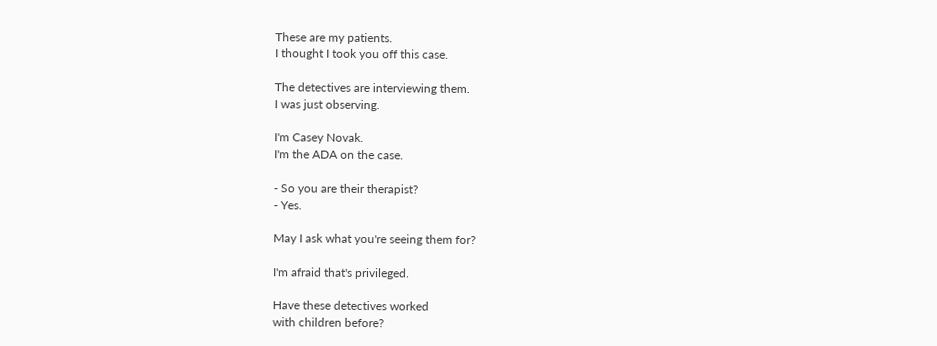These are my patients.
I thought I took you off this case.

The detectives are interviewing them.
I was just observing.

I'm Casey Novak.
I'm the ADA on the case.

- So you are their therapist?
- Yes.

May I ask what you're seeing them for?

I'm afraid that's privileged.

Have these detectives worked
with children before?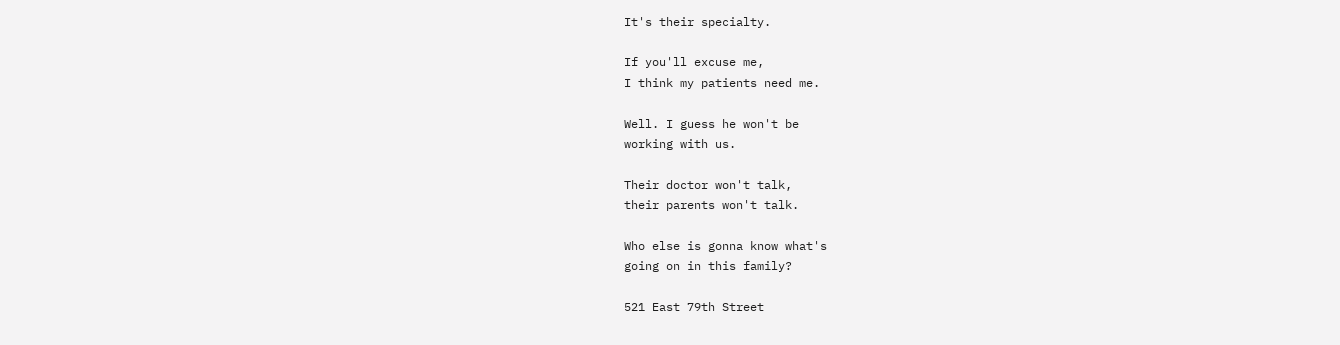It's their specialty.

If you'll excuse me,
I think my patients need me.

Well. I guess he won't be
working with us.

Their doctor won't talk,
their parents won't talk.

Who else is gonna know what's
going on in this family?

521 East 79th Street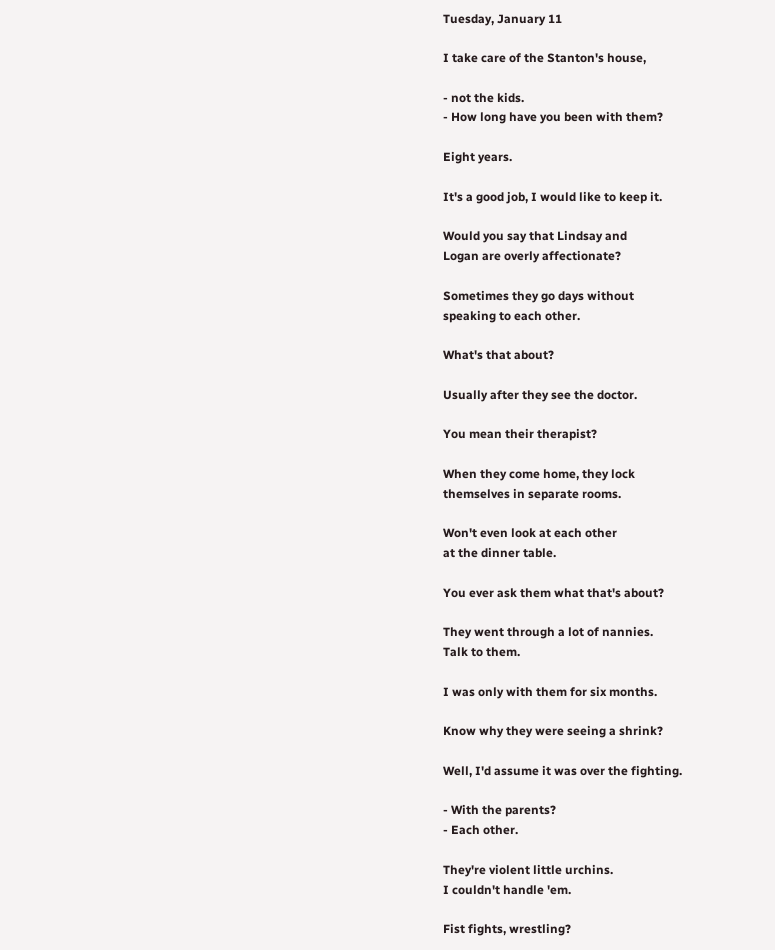Tuesday, January 11

I take care of the Stanton's house,

- not the kids.
- How long have you been with them?

Eight years.

It's a good job, I would like to keep it.

Would you say that Lindsay and
Logan are overly affectionate?

Sometimes they go days without
speaking to each other.

What's that about?

Usually after they see the doctor.

You mean their therapist?

When they come home, they lock
themselves in separate rooms.

Won't even look at each other
at the dinner table.

You ever ask them what that's about?

They went through a lot of nannies.
Talk to them.

I was only with them for six months.

Know why they were seeing a shrink?

Well, I'd assume it was over the fighting.

- With the parents?
- Each other.

They're violent little urchins.
I couldn't handle 'em.

Fist fights, wrestling?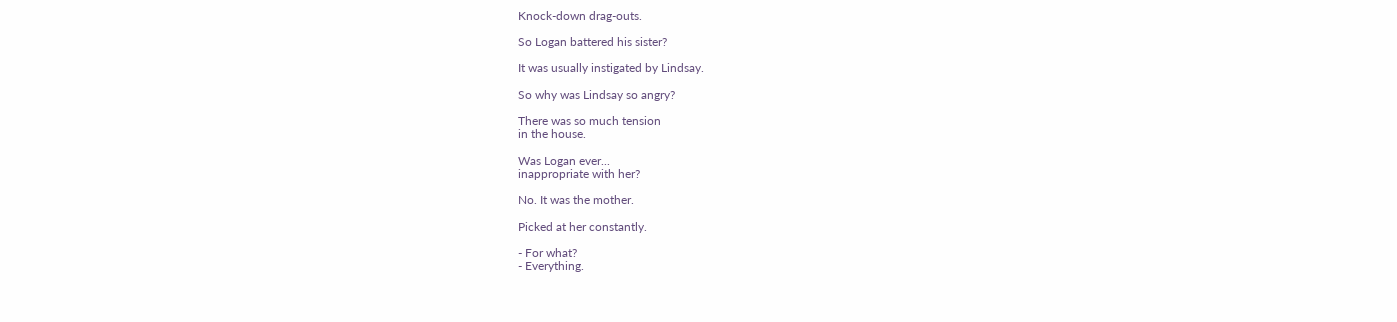Knock-down drag-outs.

So Logan battered his sister?

It was usually instigated by Lindsay.

So why was Lindsay so angry?

There was so much tension
in the house.

Was Logan ever...
inappropriate with her?

No. It was the mother.

Picked at her constantly.

- For what?
- Everything.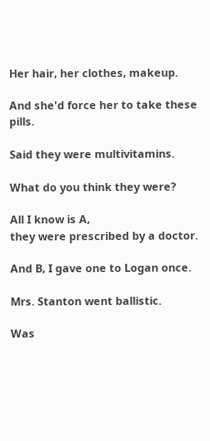Her hair, her clothes, makeup.

And she'd force her to take these pills.

Said they were multivitamins.

What do you think they were?

All I know is A,
they were prescribed by a doctor.

And B, I gave one to Logan once.

Mrs. Stanton went ballistic.

Was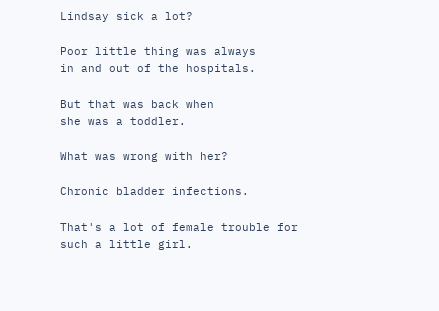Lindsay sick a lot?

Poor little thing was always
in and out of the hospitals.

But that was back when
she was a toddler.

What was wrong with her?

Chronic bladder infections.

That's a lot of female trouble for
such a little girl.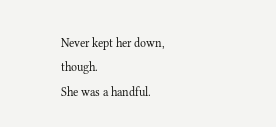Never kept her down, though.
She was a handful.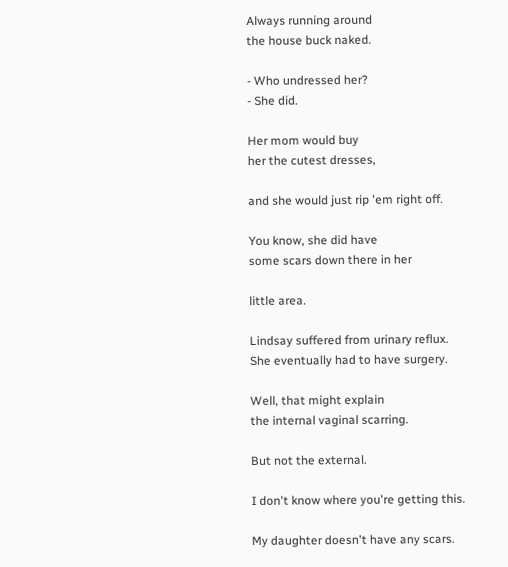Always running around
the house buck naked.

- Who undressed her?
- She did.

Her mom would buy
her the cutest dresses,

and she would just rip 'em right off.

You know, she did have
some scars down there in her

little area.

Lindsay suffered from urinary reflux.
She eventually had to have surgery.

Well, that might explain
the internal vaginal scarring.

But not the external.

I don't know where you're getting this.

My daughter doesn't have any scars.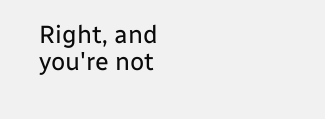Right, and you're not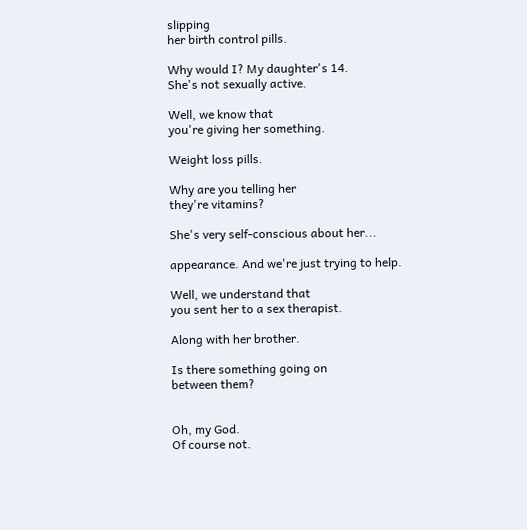slipping
her birth control pills.

Why would I? My daughter's 14.
She's not sexually active.

Well, we know that
you're giving her something.

Weight loss pills.

Why are you telling her
they're vitamins?

She's very self-conscious about her...

appearance. And we're just trying to help.

Well, we understand that
you sent her to a sex therapist.

Along with her brother.

Is there something going on
between them?


Oh, my God.
Of course not.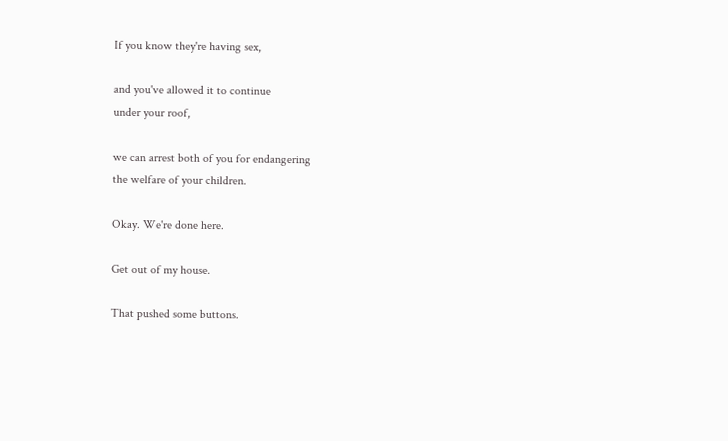If you know they're having sex,

and you've allowed it to continue
under your roof,

we can arrest both of you for endangering
the welfare of your children.

Okay. We're done here.

Get out of my house.

That pushed some buttons.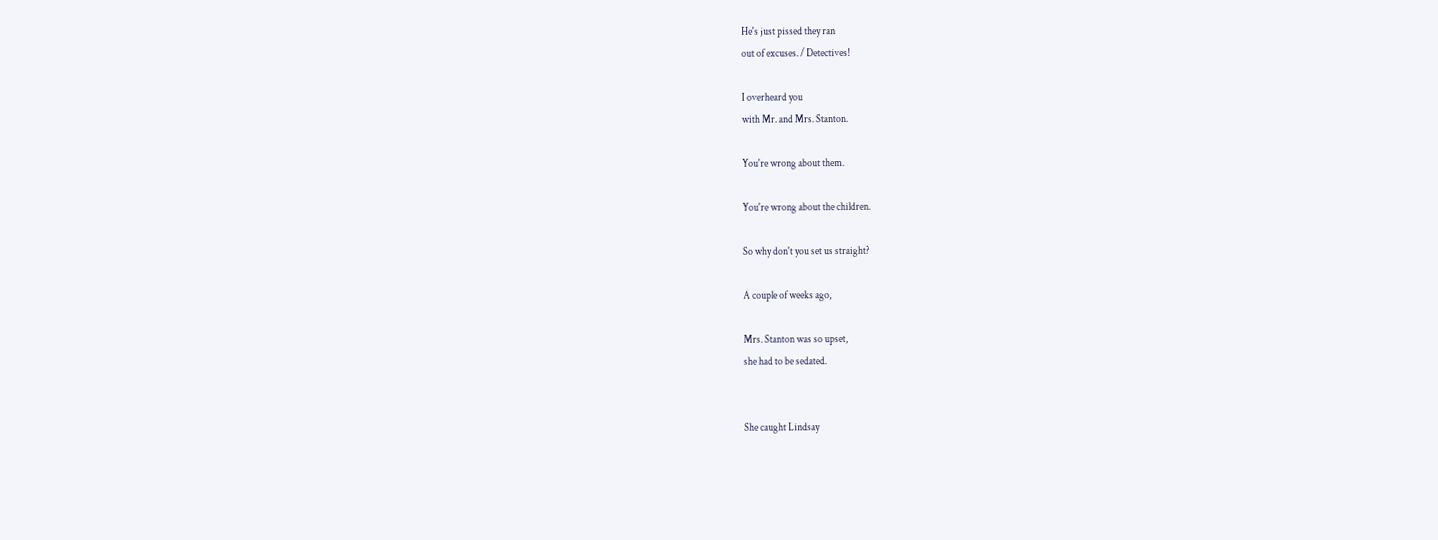He's just pissed they ran
out of excuses. / Detectives!

I overheard you
with Mr. and Mrs. Stanton.

You're wrong about them.

You're wrong about the children.

So why don't you set us straight?

A couple of weeks ago,

Mrs. Stanton was so upset,
she had to be sedated.


She caught Lindsay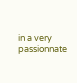in a very passionnate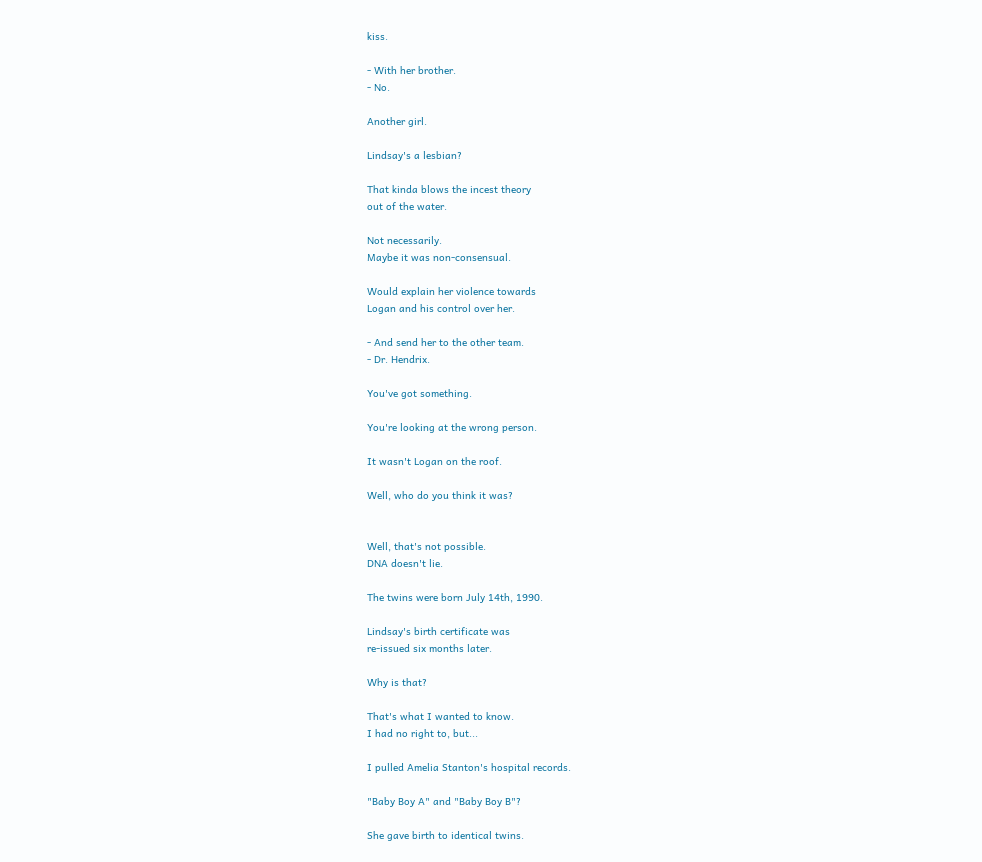kiss.

- With her brother.
- No.

Another girl.

Lindsay's a lesbian?

That kinda blows the incest theory
out of the water.

Not necessarily.
Maybe it was non-consensual.

Would explain her violence towards
Logan and his control over her.

- And send her to the other team.
- Dr. Hendrix.

You've got something.

You're looking at the wrong person.

It wasn't Logan on the roof.

Well, who do you think it was?


Well, that's not possible.
DNA doesn't lie.

The twins were born July 14th, 1990.

Lindsay's birth certificate was
re-issued six months later.

Why is that?

That's what I wanted to know.
I had no right to, but...

I pulled Amelia Stanton's hospital records.

"Baby Boy A" and "Baby Boy B"?

She gave birth to identical twins.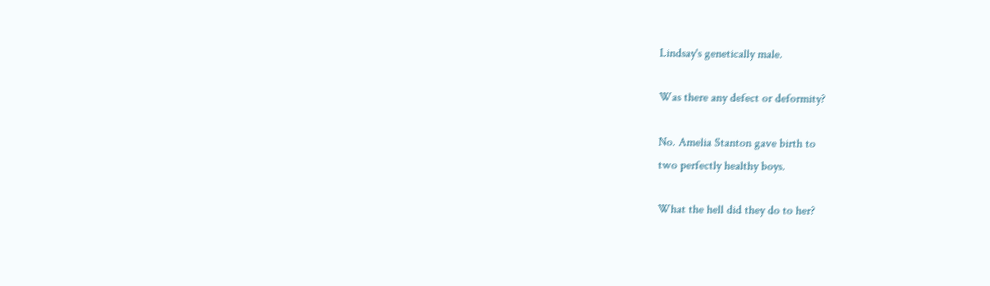Lindsay's genetically male.

Was there any defect or deformity?

No. Amelia Stanton gave birth to
two perfectly healthy boys.

What the hell did they do to her?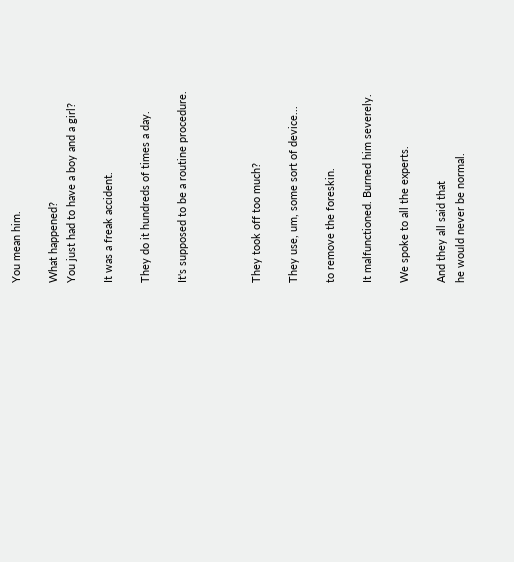You mean him.

What happened?
You just had to have a boy and a girl?

It was a freak accident.

They do it hundreds of times a day.

It's supposed to be a routine procedure.



They took off too much?

They use, um, some sort of device...

to remove the foreskin.

It malfunctioned. Burned him severely.

We spoke to all the experts.

And they all said that
he would never be normal.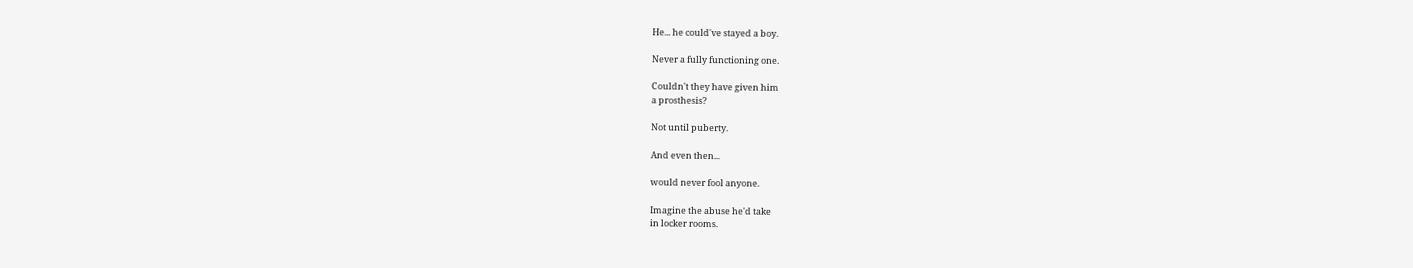He... he could've stayed a boy.

Never a fully functioning one.

Couldn't they have given him
a prosthesis?

Not until puberty.

And even then...

would never fool anyone.

Imagine the abuse he'd take
in locker rooms.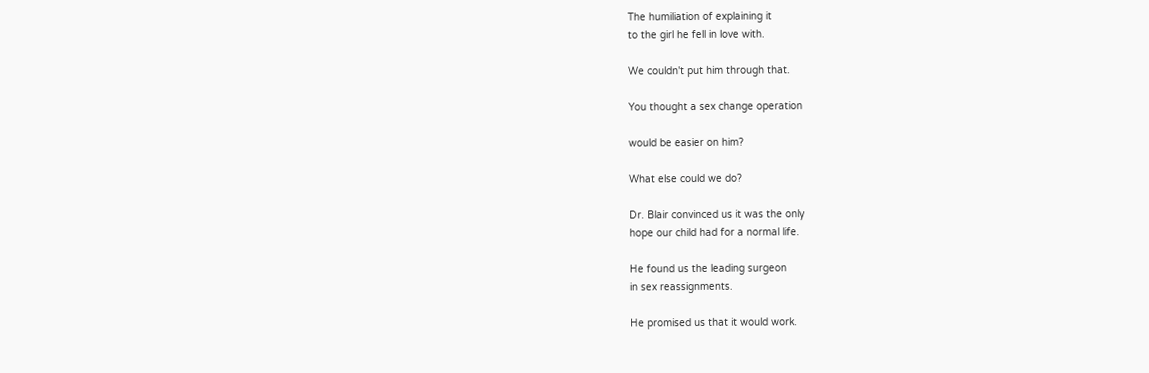The humiliation of explaining it
to the girl he fell in love with.

We couldn't put him through that.

You thought a sex change operation

would be easier on him?

What else could we do?

Dr. Blair convinced us it was the only
hope our child had for a normal life.

He found us the leading surgeon
in sex reassignments.

He promised us that it would work.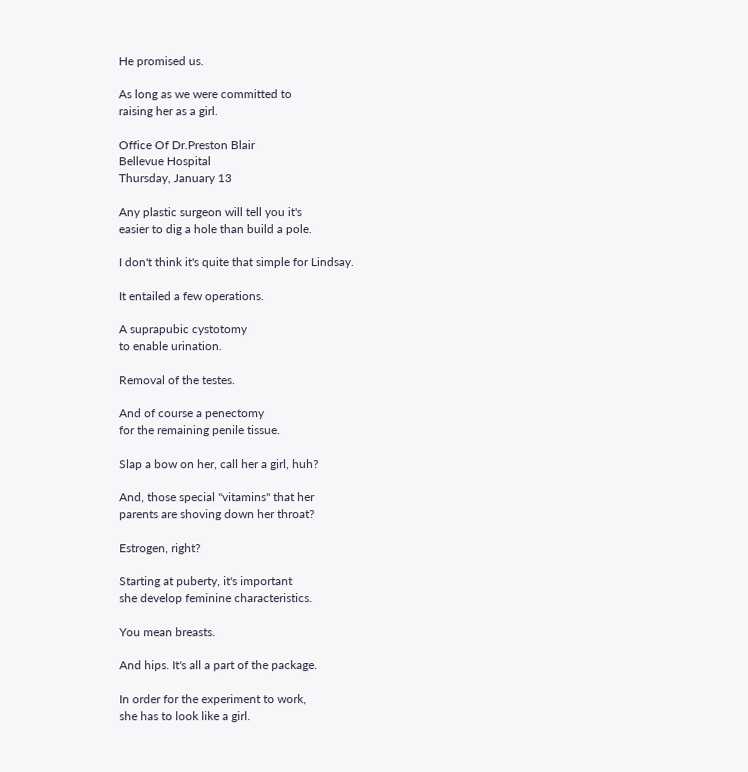He promised us.

As long as we were committed to
raising her as a girl.

Office Of Dr.Preston Blair
Bellevue Hospital
Thursday, January 13

Any plastic surgeon will tell you it's
easier to dig a hole than build a pole.

I don't think it's quite that simple for Lindsay.

It entailed a few operations.

A suprapubic cystotomy
to enable urination.

Removal of the testes.

And of course a penectomy
for the remaining penile tissue.

Slap a bow on her, call her a girl, huh?

And, those special "vitamins" that her
parents are shoving down her throat?

Estrogen, right?

Starting at puberty, it's important
she develop feminine characteristics.

You mean breasts.

And hips. It's all a part of the package.

In order for the experiment to work,
she has to look like a girl.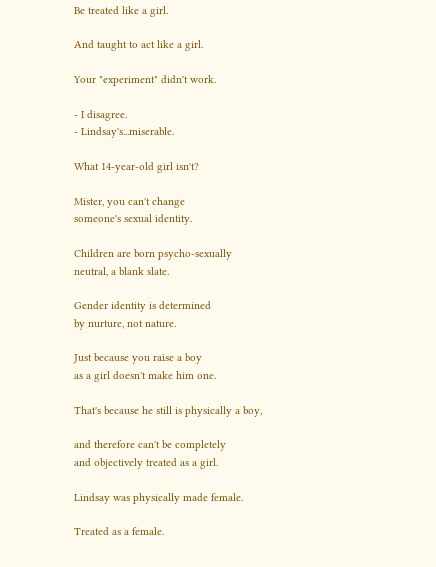Be treated like a girl.

And taught to act like a girl.

Your "experiment" didn't work.

- I disagree.
- Lindsay's...miserable.

What 14-year-old girl isn't?

Mister, you can't change
someone's sexual identity.

Children are born psycho-sexually
neutral, a blank slate.

Gender identity is determined
by nurture, not nature.

Just because you raise a boy
as a girl doesn't make him one.

That's because he still is physically a boy,

and therefore can't be completely
and objectively treated as a girl.

Lindsay was physically made female.

Treated as a female.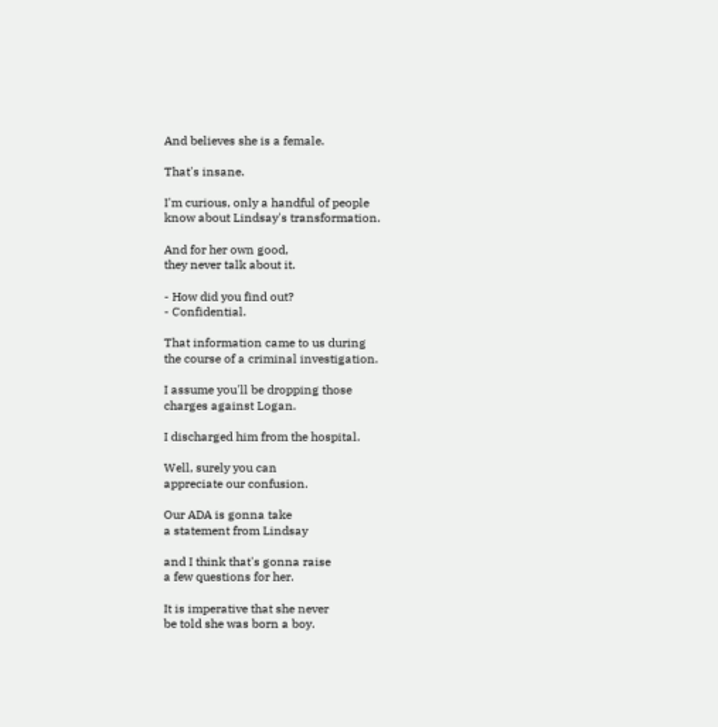And believes she is a female.

That's insane.

I'm curious, only a handful of people
know about Lindsay's transformation.

And for her own good,
they never talk about it.

- How did you find out?
- Confidential.

That information came to us during
the course of a criminal investigation.

I assume you'll be dropping those
charges against Logan.

I discharged him from the hospital.

Well, surely you can
appreciate our confusion.

Our ADA is gonna take
a statement from Lindsay

and I think that's gonna raise
a few questions for her.

It is imperative that she never
be told she was born a boy.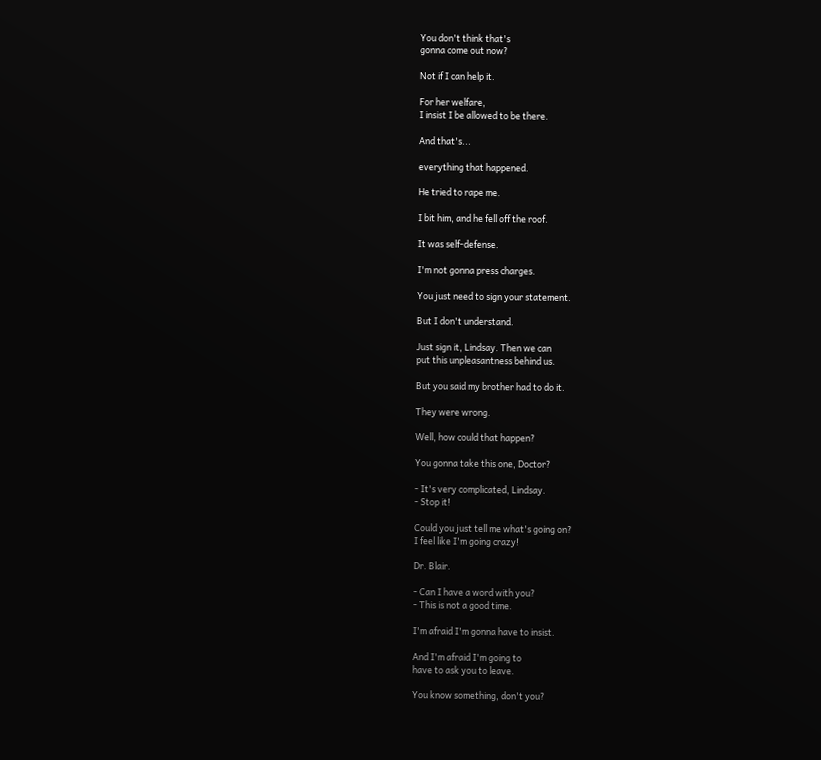You don't think that's
gonna come out now?

Not if I can help it.

For her welfare,
I insist I be allowed to be there.

And that's...

everything that happened.

He tried to rape me.

I bit him, and he fell off the roof.

It was self-defense.

I'm not gonna press charges.

You just need to sign your statement.

But I don't understand.

Just sign it, Lindsay. Then we can
put this unpleasantness behind us.

But you said my brother had to do it.

They were wrong.

Well, how could that happen?

You gonna take this one, Doctor?

- It's very complicated, Lindsay.
- Stop it!

Could you just tell me what's going on?
I feel like I'm going crazy!

Dr. Blair.

- Can I have a word with you?
- This is not a good time.

I'm afraid I'm gonna have to insist.

And I'm afraid I'm going to
have to ask you to leave.

You know something, don't you?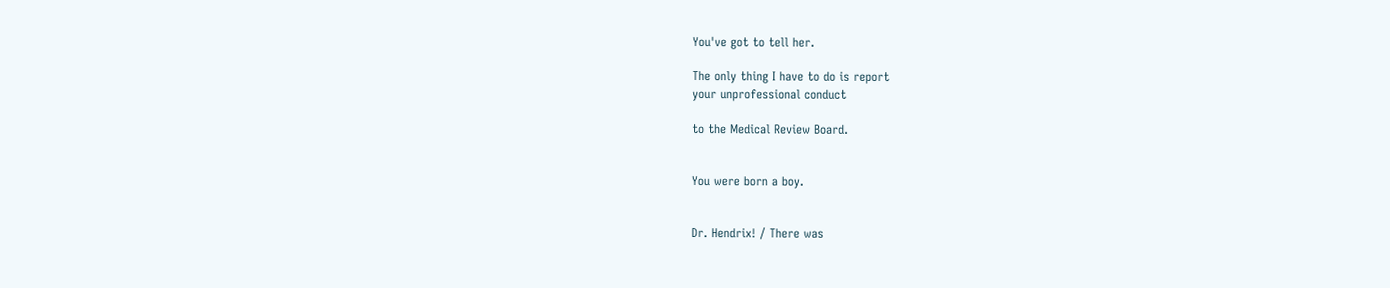You've got to tell her.

The only thing I have to do is report
your unprofessional conduct

to the Medical Review Board.


You were born a boy.


Dr. Hendrix! / There was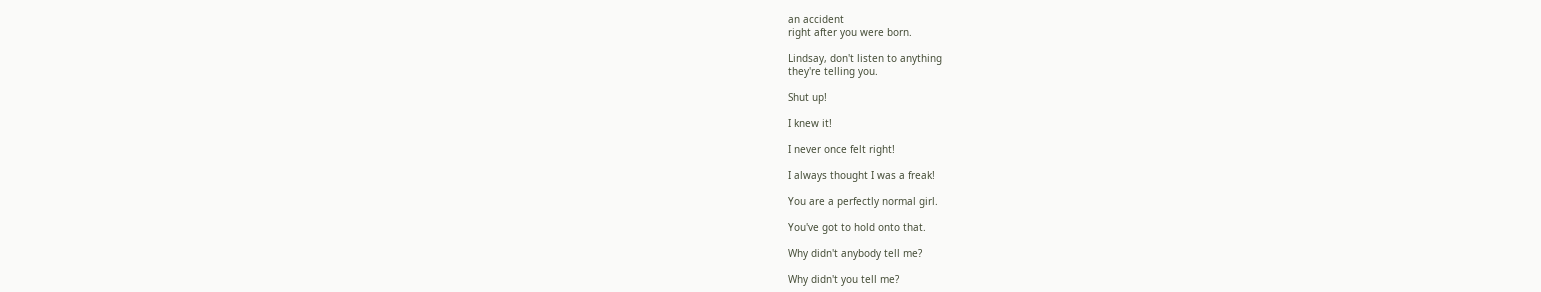an accident
right after you were born.

Lindsay, don't listen to anything
they're telling you.

Shut up!

I knew it!

I never once felt right!

I always thought I was a freak!

You are a perfectly normal girl.

You've got to hold onto that.

Why didn't anybody tell me?

Why didn't you tell me?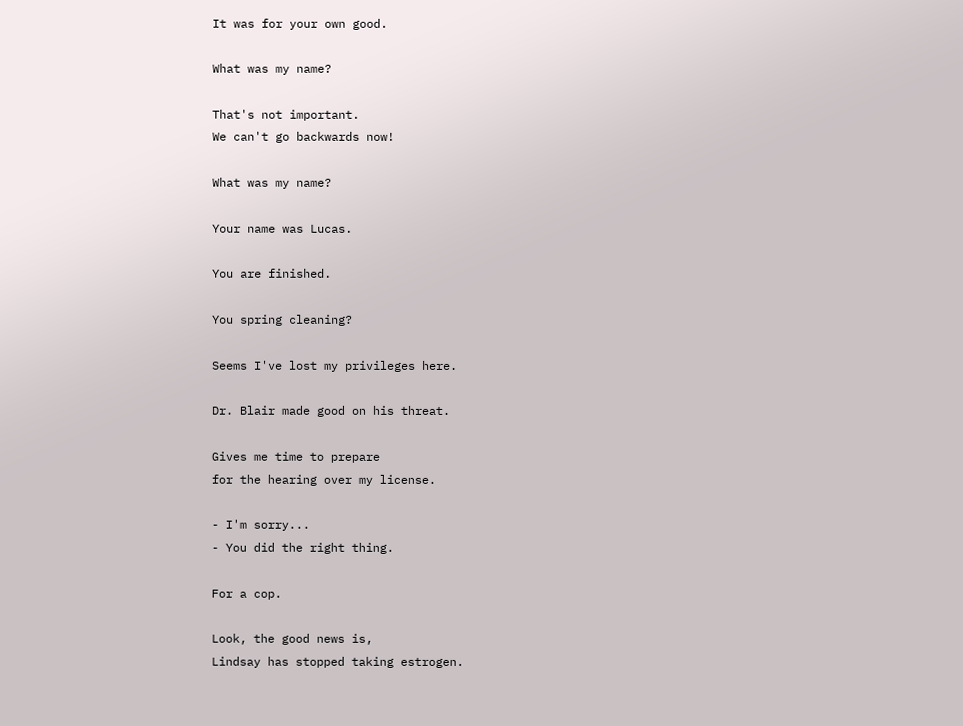It was for your own good.

What was my name?

That's not important.
We can't go backwards now!

What was my name?

Your name was Lucas.

You are finished.

You spring cleaning?

Seems I've lost my privileges here.

Dr. Blair made good on his threat.

Gives me time to prepare
for the hearing over my license.

- I'm sorry...
- You did the right thing.

For a cop.

Look, the good news is,
Lindsay has stopped taking estrogen.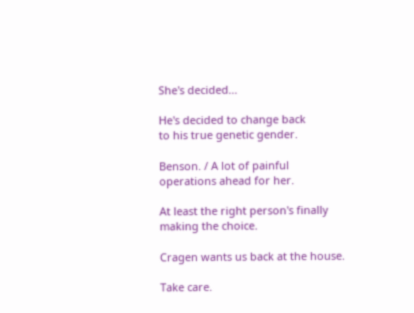She's decided...

He's decided to change back
to his true genetic gender.

Benson. / A lot of painful
operations ahead for her.

At least the right person's finally
making the choice.

Cragen wants us back at the house.

Take care.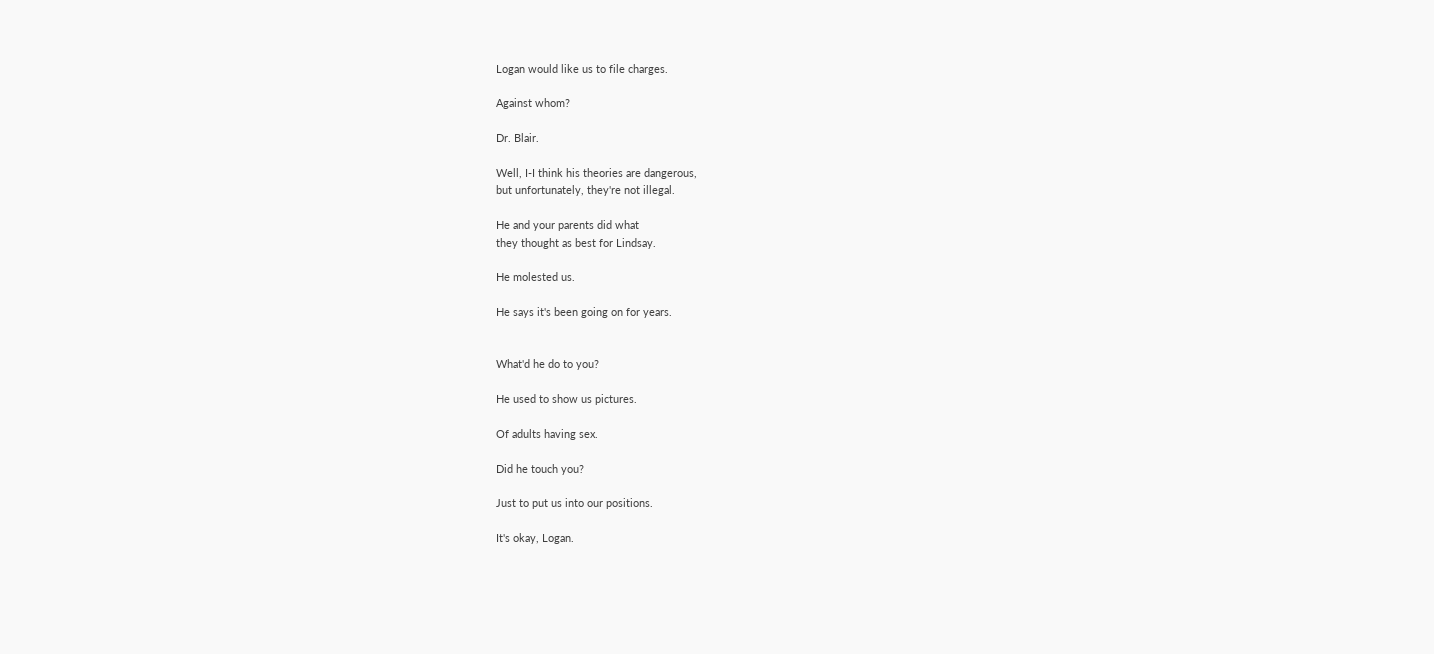Logan would like us to file charges.

Against whom?

Dr. Blair.

Well, I-I think his theories are dangerous,
but unfortunately, they're not illegal.

He and your parents did what
they thought as best for Lindsay.

He molested us.

He says it's been going on for years.


What'd he do to you?

He used to show us pictures.

Of adults having sex.

Did he touch you?

Just to put us into our positions.

It's okay, Logan.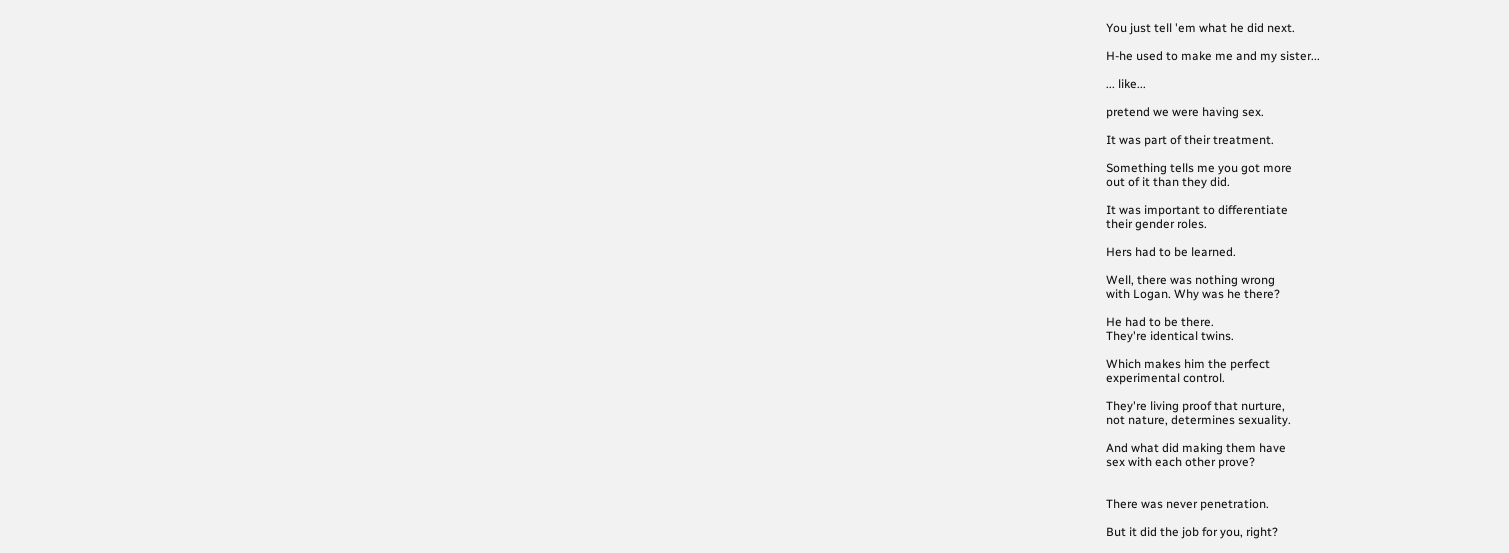You just tell 'em what he did next.

H-he used to make me and my sister...

... like...

pretend we were having sex.

It was part of their treatment.

Something tells me you got more
out of it than they did.

It was important to differentiate
their gender roles.

Hers had to be learned.

Well, there was nothing wrong
with Logan. Why was he there?

He had to be there.
They're identical twins.

Which makes him the perfect
experimental control.

They're living proof that nurture,
not nature, determines sexuality.

And what did making them have
sex with each other prove?


There was never penetration.

But it did the job for you, right?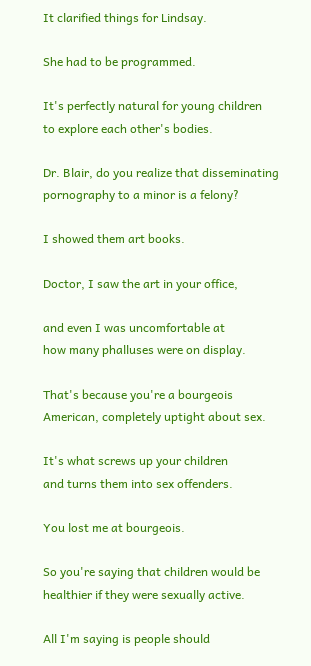It clarified things for Lindsay.

She had to be programmed.

It's perfectly natural for young children
to explore each other's bodies.

Dr. Blair, do you realize that disseminating
pornography to a minor is a felony?

I showed them art books.

Doctor, I saw the art in your office,

and even I was uncomfortable at
how many phalluses were on display.

That's because you're a bourgeois
American, completely uptight about sex.

It's what screws up your children
and turns them into sex offenders.

You lost me at bourgeois.

So you're saying that children would be
healthier if they were sexually active.

All I'm saying is people should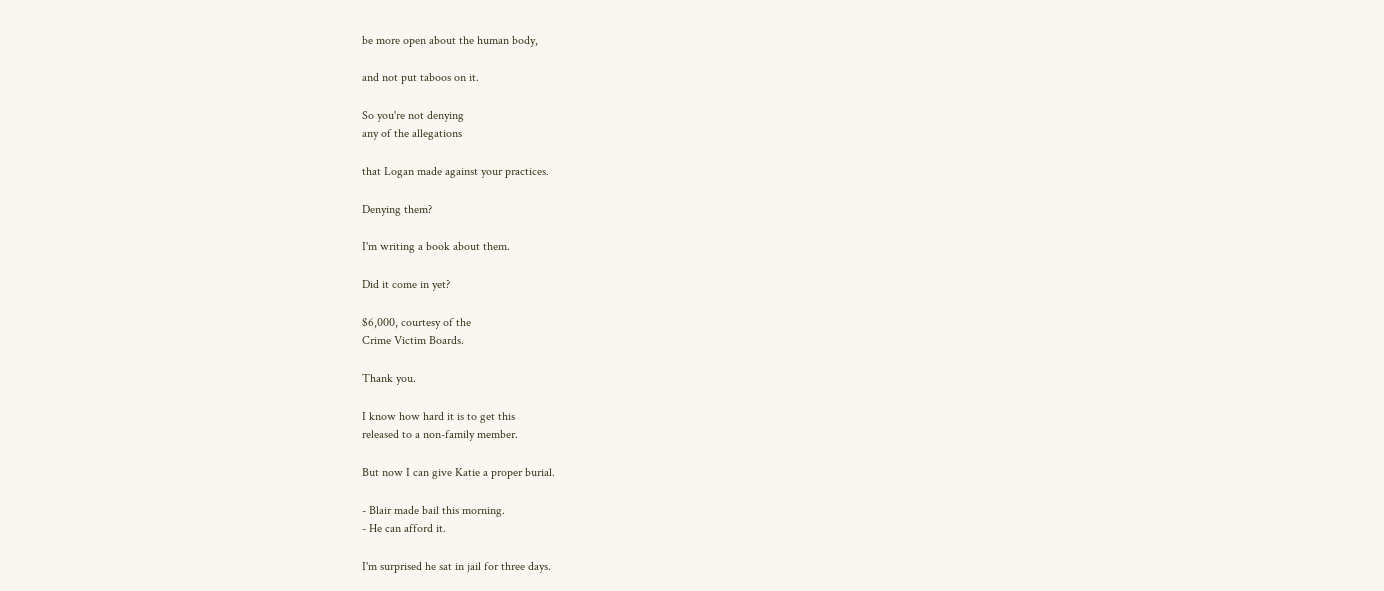be more open about the human body,

and not put taboos on it.

So you're not denying
any of the allegations

that Logan made against your practices.

Denying them?

I'm writing a book about them.

Did it come in yet?

$6,000, courtesy of the
Crime Victim Boards.

Thank you.

I know how hard it is to get this
released to a non-family member.

But now I can give Katie a proper burial.

- Blair made bail this morning.
- He can afford it.

I'm surprised he sat in jail for three days.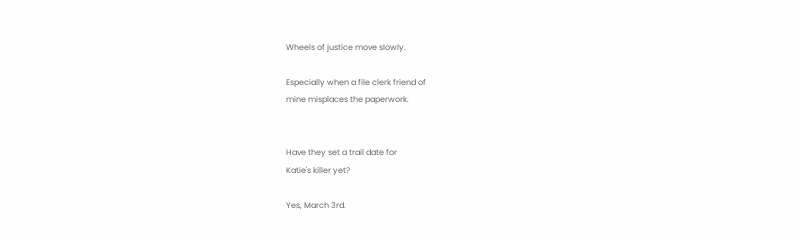Wheels of justice move slowly.

Especially when a file clerk friend of
mine misplaces the paperwork.


Have they set a trail date for
Katie's killer yet?

Yes, March 3rd.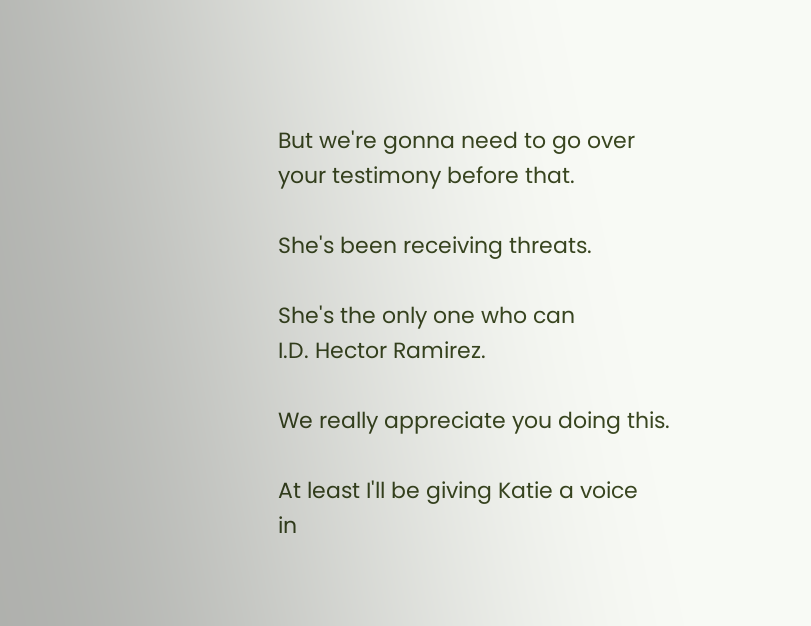But we're gonna need to go over
your testimony before that.

She's been receiving threats.

She's the only one who can
I.D. Hector Ramirez.

We really appreciate you doing this.

At least I'll be giving Katie a voice
in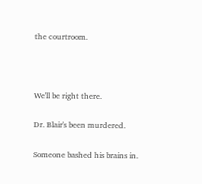the courtroom.



We'll be right there.

Dr. Blair's been murdered.

Someone bashed his brains in.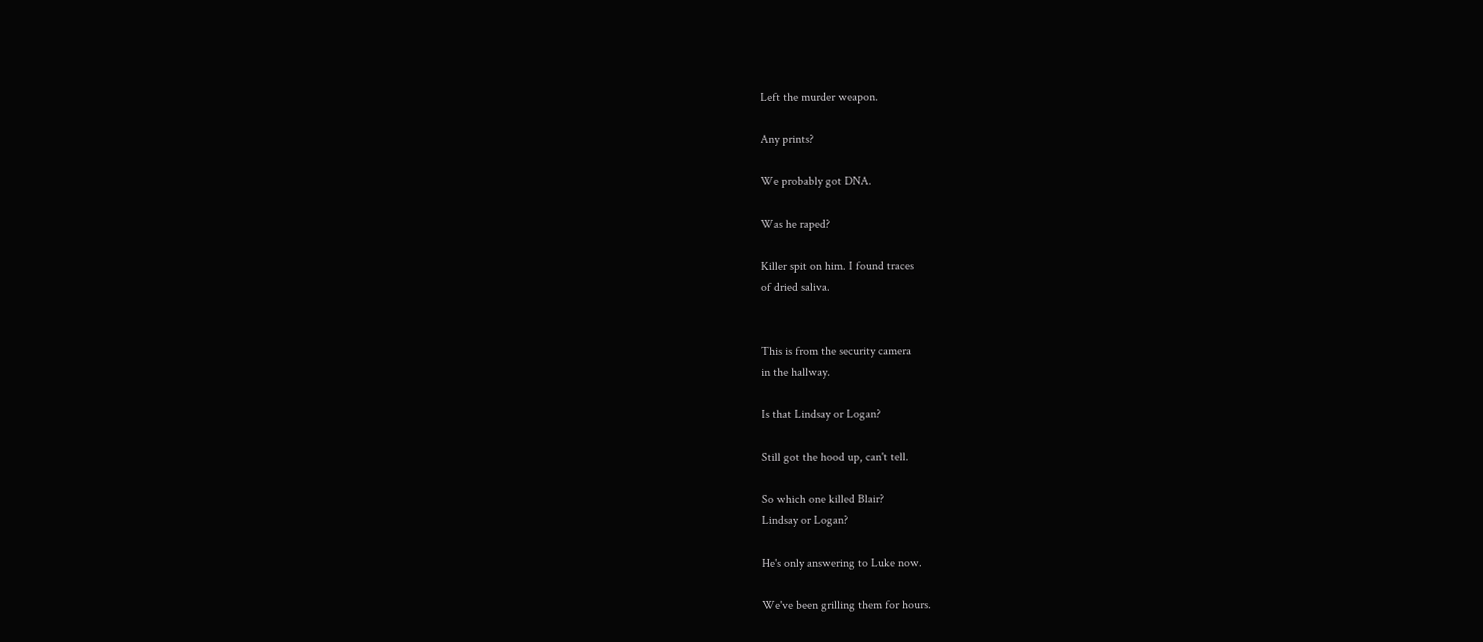Left the murder weapon.

Any prints?

We probably got DNA.

Was he raped?

Killer spit on him. I found traces
of dried saliva.


This is from the security camera
in the hallway.

Is that Lindsay or Logan?

Still got the hood up, can't tell.

So which one killed Blair?
Lindsay or Logan?

He's only answering to Luke now.

We've been grilling them for hours.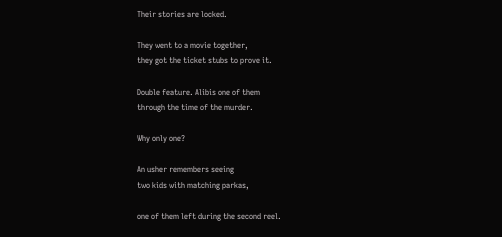Their stories are locked.

They went to a movie together,
they got the ticket stubs to prove it.

Double feature. Alibis one of them
through the time of the murder.

Why only one?

An usher remembers seeing
two kids with matching parkas,

one of them left during the second reel.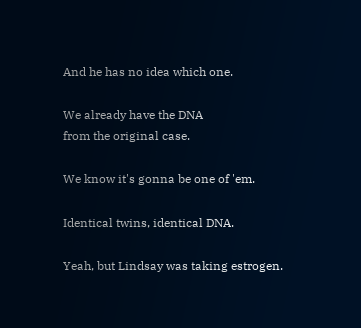And he has no idea which one.

We already have the DNA
from the original case.

We know it's gonna be one of 'em.

Identical twins, identical DNA.

Yeah, but Lindsay was taking estrogen.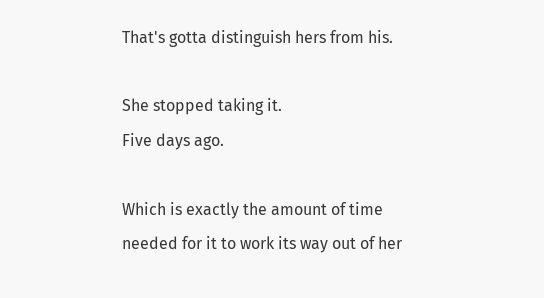That's gotta distinguish hers from his.

She stopped taking it.
Five days ago.

Which is exactly the amount of time
needed for it to work its way out of her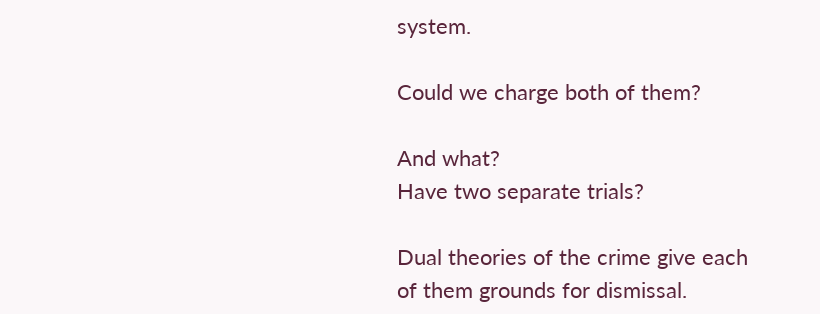system.

Could we charge both of them?

And what?
Have two separate trials?

Dual theories of the crime give each
of them grounds for dismissal.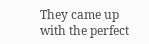They came up with the perfect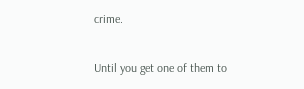crime.

Until you get one of them to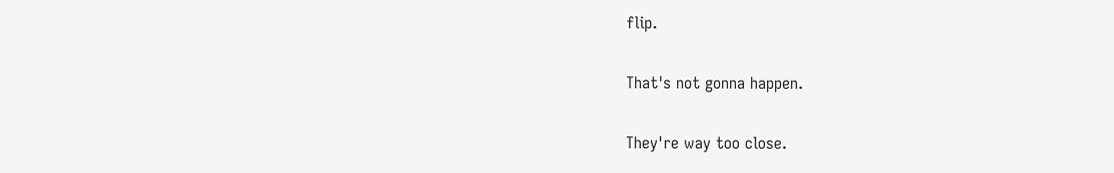flip.

That's not gonna happen.

They're way too close.